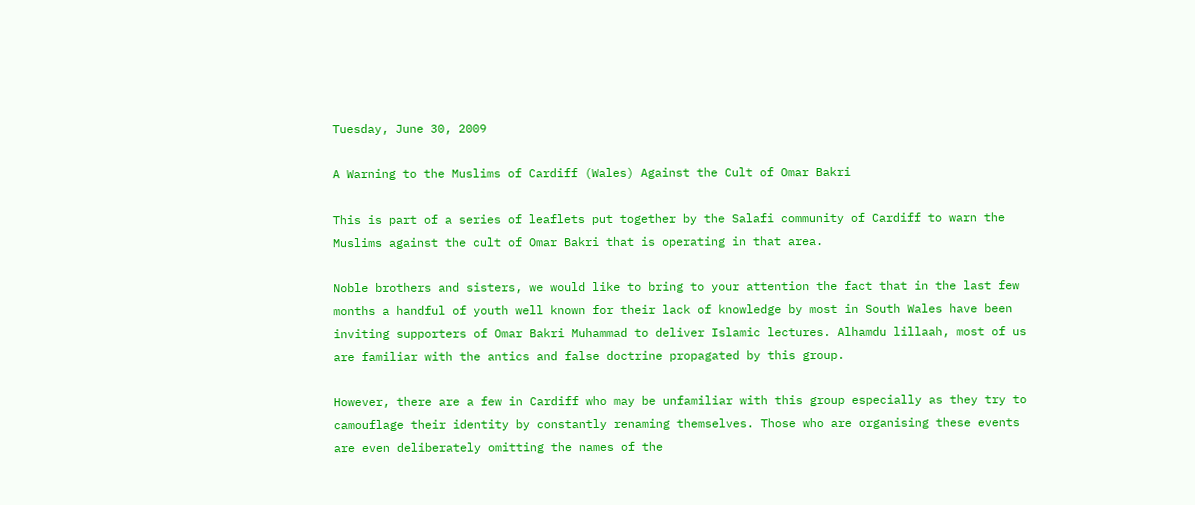Tuesday, June 30, 2009

A Warning to the Muslims of Cardiff (Wales) Against the Cult of Omar Bakri

This is part of a series of leaflets put together by the Salafi community of Cardiff to warn the Muslims against the cult of Omar Bakri that is operating in that area.

Noble brothers and sisters, we would like to bring to your attention the fact that in the last few months a handful of youth well known for their lack of knowledge by most in South Wales have been inviting supporters of Omar Bakri Muhammad to deliver Islamic lectures. Alhamdu lillaah, most of us are familiar with the antics and false doctrine propagated by this group.

However, there are a few in Cardiff who may be unfamiliar with this group especially as they try to camouflage their identity by constantly renaming themselves. Those who are organising these events are even deliberately omitting the names of the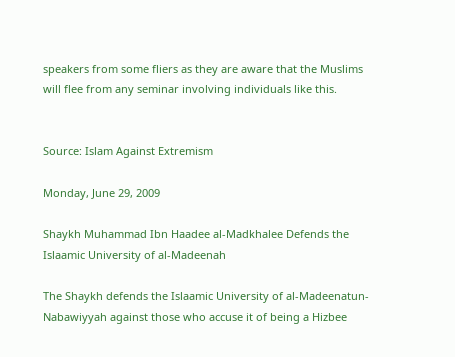speakers from some fliers as they are aware that the Muslims will flee from any seminar involving individuals like this.


Source: Islam Against Extremism

Monday, June 29, 2009

Shaykh Muhammad Ibn Haadee al-Madkhalee Defends the Islaamic University of al-Madeenah

The Shaykh defends the Islaamic University of al-Madeenatun-Nabawiyyah against those who accuse it of being a Hizbee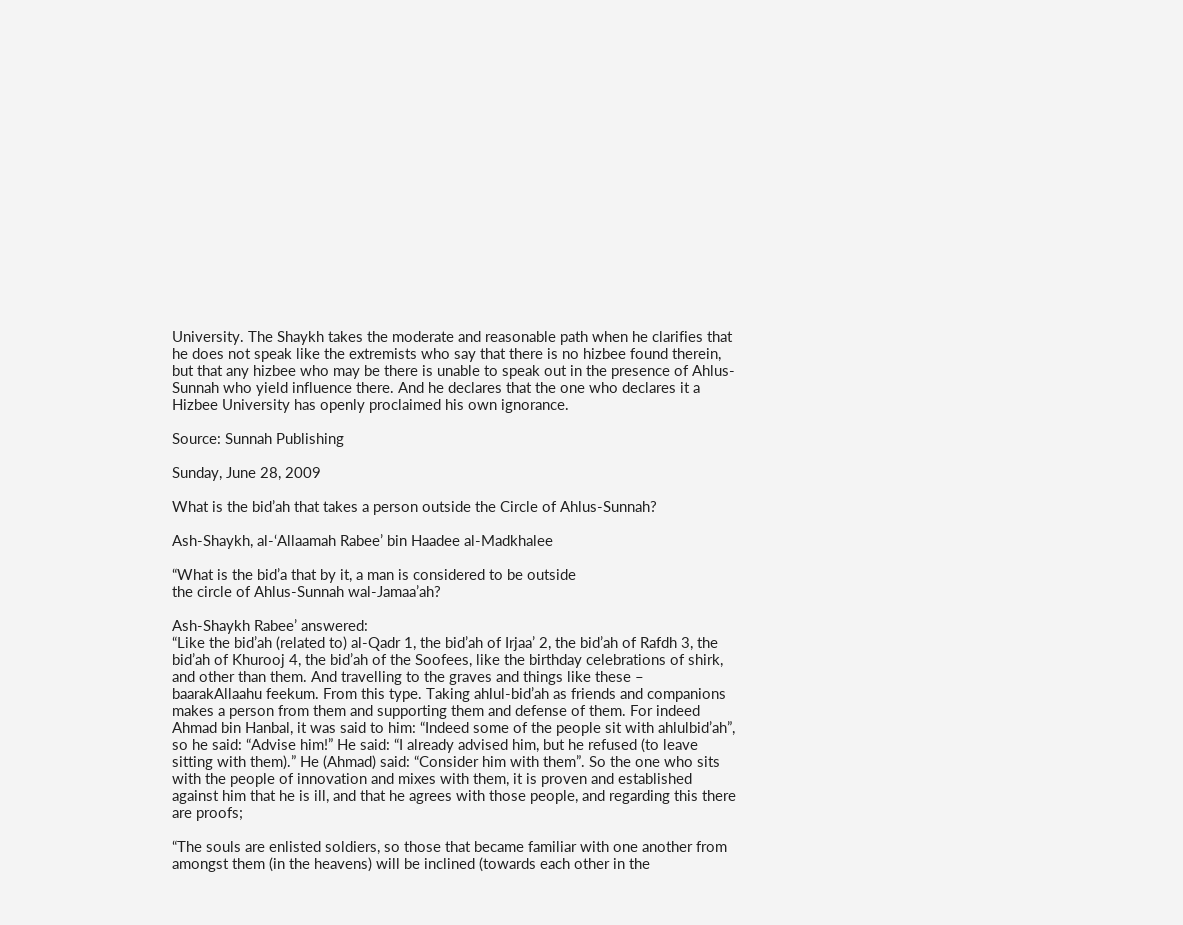University. The Shaykh takes the moderate and reasonable path when he clarifies that he does not speak like the extremists who say that there is no hizbee found therein, but that any hizbee who may be there is unable to speak out in the presence of Ahlus-Sunnah who yield influence there. And he declares that the one who declares it a Hizbee University has openly proclaimed his own ignorance.

Source: Sunnah Publishing

Sunday, June 28, 2009

What is the bid’ah that takes a person outside the Circle of Ahlus-Sunnah?

Ash-Shaykh, al-‘Allaamah Rabee’ bin Haadee al-Madkhalee

“What is the bid’a that by it, a man is considered to be outside
the circle of Ahlus-Sunnah wal-Jamaa’ah?

Ash-Shaykh Rabee’ answered:
“Like the bid’ah (related to) al-Qadr 1, the bid’ah of Irjaa’ 2, the bid’ah of Rafdh 3, the bid’ah of Khurooj 4, the bid’ah of the Soofees, like the birthday celebrations of shirk, and other than them. And travelling to the graves and things like these – baarakAllaahu feekum. From this type. Taking ahlul-bid’ah as friends and companions makes a person from them and supporting them and defense of them. For indeed Ahmad bin Hanbal, it was said to him: “Indeed some of the people sit with ahlulbid’ah”, so he said: “Advise him!” He said: “I already advised him, but he refused (to leave sitting with them).” He (Ahmad) said: “Consider him with them”. So the one who sits with the people of innovation and mixes with them, it is proven and established against him that he is ill, and that he agrees with those people, and regarding this there are proofs;

“The souls are enlisted soldiers, so those that became familiar with one another from amongst them (in the heavens) will be inclined (towards each other in the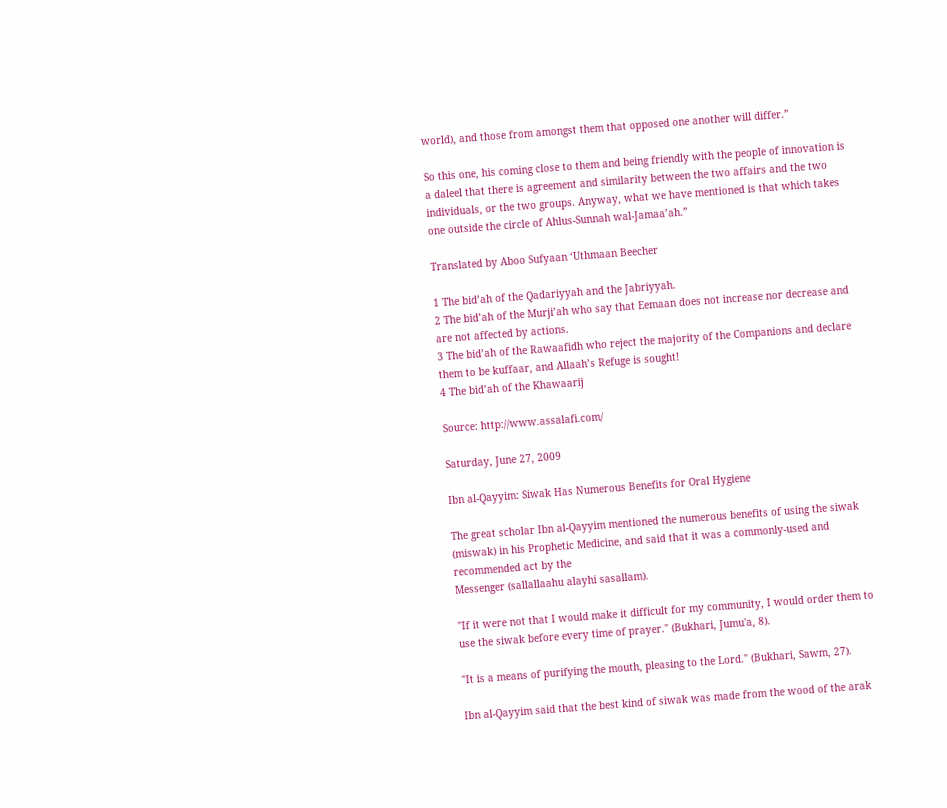world), and those from amongst them that opposed one another will differ.”

So this one, his coming close to them and being friendly with the people of innovation is a daleel that there is agreement and similarity between the two affairs and the two individuals, or the two groups. Anyway, what we have mentioned is that which takes one outside the circle of Ahlus-Sunnah wal-Jamaa’ah.”

Translated by Aboo Sufyaan ‘Uthmaan Beecher

1 The bid’ah of the Qadariyyah and the Jabriyyah.
2 The bid’ah of the Murji’ah who say that Eemaan does not increase nor decrease and are not affected by actions.
3 The bid’ah of the Rawaafidh who reject the majority of the Companions and declare them to be kuffaar, and Allaah’s Refuge is sought!
4 The bid’ah of the Khawaarij

Source: http://www.assalafi.com/

Saturday, June 27, 2009

Ibn al-Qayyim: Siwak Has Numerous Benefits for Oral Hygiene

The great scholar Ibn al-Qayyim mentioned the numerous benefits of using the siwak (miswak) in his Prophetic Medicine, and said that it was a commonly-used and recommended act by the
Messenger (sallallaahu alayhi sasallam).

"If it were not that I would make it difficult for my community, I would order them to use the siwak before every time of prayer." (Bukhari, Jumu'a, 8).

"It is a means of purifying the mouth, pleasing to the Lord." (Bukhari, Sawm, 27).

Ibn al-Qayyim said that the best kind of siwak was made from the wood of the arak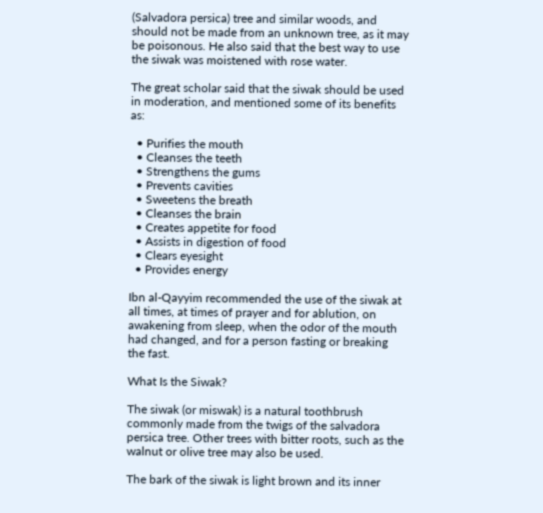(Salvadora persica) tree and similar woods, and should not be made from an unknown tree, as it may be poisonous. He also said that the best way to use the siwak was moistened with rose water.

The great scholar said that the siwak should be used in moderation, and mentioned some of its benefits as:

  • Purifies the mouth
  • Cleanses the teeth
  • Strengthens the gums
  • Prevents cavities
  • Sweetens the breath
  • Cleanses the brain
  • Creates appetite for food
  • Assists in digestion of food
  • Clears eyesight
  • Provides energy

Ibn al-Qayyim recommended the use of the siwak at all times, at times of prayer and for ablution, on awakening from sleep, when the odor of the mouth had changed, and for a person fasting or breaking the fast.

What Is the Siwak?

The siwak (or miswak) is a natural toothbrush commonly made from the twigs of the salvadora persica tree. Other trees with bitter roots, such as the walnut or olive tree may also be used.

The bark of the siwak is light brown and its inner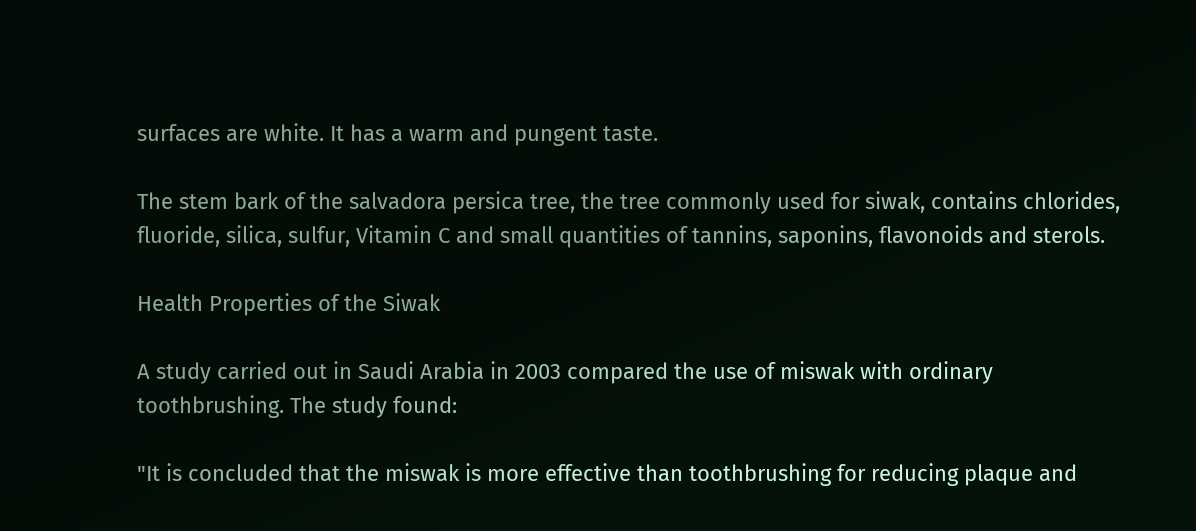surfaces are white. It has a warm and pungent taste.

The stem bark of the salvadora persica tree, the tree commonly used for siwak, contains chlorides, fluoride, silica, sulfur, Vitamin C and small quantities of tannins, saponins, flavonoids and sterols.

Health Properties of the Siwak

A study carried out in Saudi Arabia in 2003 compared the use of miswak with ordinary toothbrushing. The study found:

"It is concluded that the miswak is more effective than toothbrushing for reducing plaque and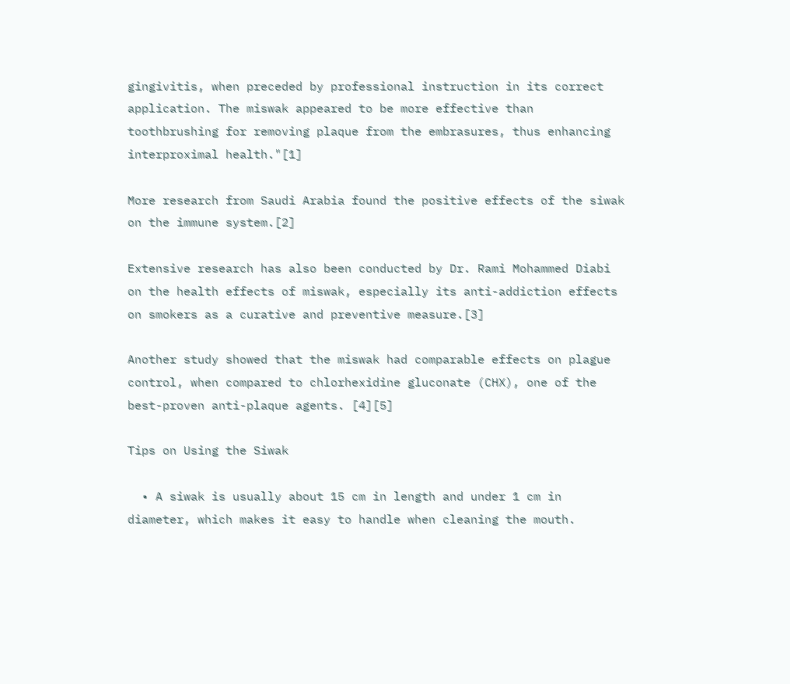gingivitis, when preceded by professional instruction in its correct application. The miswak appeared to be more effective than toothbrushing for removing plaque from the embrasures, thus enhancing interproximal health."[1]

More research from Saudi Arabia found the positive effects of the siwak on the immune system.[2]

Extensive research has also been conducted by Dr. Rami Mohammed Diabi on the health effects of miswak, especially its anti-addiction effects on smokers as a curative and preventive measure.[3]

Another study showed that the miswak had comparable effects on plague control, when compared to chlorhexidine gluconate (CHX), one of the best-proven anti-plaque agents. [4][5]

Tips on Using the Siwak

  • A siwak is usually about 15 cm in length and under 1 cm in diameter, which makes it easy to handle when cleaning the mouth.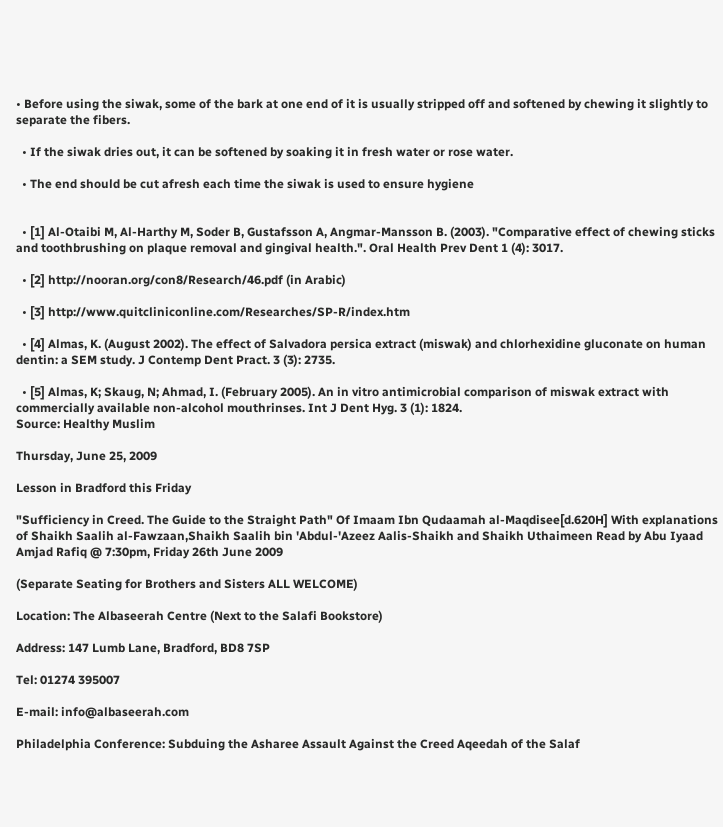• Before using the siwak, some of the bark at one end of it is usually stripped off and softened by chewing it slightly to separate the fibers.

  • If the siwak dries out, it can be softened by soaking it in fresh water or rose water.

  • The end should be cut afresh each time the siwak is used to ensure hygiene


  • [1] Al-Otaibi M, Al-Harthy M, Soder B, Gustafsson A, Angmar-Mansson B. (2003). "Comparative effect of chewing sticks and toothbrushing on plaque removal and gingival health.". Oral Health Prev Dent 1 (4): 3017.

  • [2] http://nooran.org/con8/Research/46.pdf (in Arabic)

  • [3] http://www.quitcliniconline.com/Researches/SP-R/index.htm

  • [4] Almas, K. (August 2002). The effect of Salvadora persica extract (miswak) and chlorhexidine gluconate on human dentin: a SEM study. J Contemp Dent Pract. 3 (3): 2735.

  • [5] Almas, K; Skaug, N; Ahmad, I. (February 2005). An in vitro antimicrobial comparison of miswak extract with commercially available non-alcohol mouthrinses. Int J Dent Hyg. 3 (1): 1824.
Source: Healthy Muslim

Thursday, June 25, 2009

Lesson in Bradford this Friday

"Sufficiency in Creed. The Guide to the Straight Path" Of Imaam Ibn Qudaamah al-Maqdisee[d.620H] With explanations of Shaikh Saalih al-Fawzaan,Shaikh Saalih bin 'Abdul-'Azeez Aalis-Shaikh and Shaikh Uthaimeen Read by Abu Iyaad Amjad Rafiq @ 7:30pm, Friday 26th June 2009

(Separate Seating for Brothers and Sisters ALL WELCOME)

Location: The Albaseerah Centre (Next to the Salafi Bookstore)

Address: 147 Lumb Lane, Bradford, BD8 7SP

Tel: 01274 395007

E-mail: info@albaseerah.com

Philadelphia Conference: Subduing the Asharee Assault Against the Creed Aqeedah of the Salaf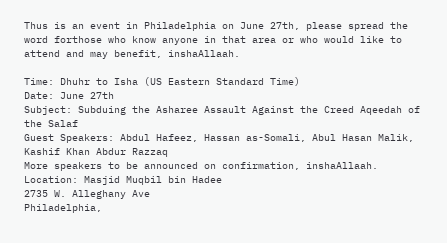Thus is an event in Philadelphia on June 27th, please spread the word forthose who know anyone in that area or who would like to attend and may benefit, inshaAllaah.

Time: Dhuhr to Isha (US Eastern Standard Time)
Date: June 27th
Subject: Subduing the Asharee Assault Against the Creed Aqeedah of the Salaf
Guest Speakers: Abdul Hafeez, Hassan as-Somali, Abul Hasan Malik, Kashif Khan Abdur Razzaq
More speakers to be announced on confirmation, inshaAllaah.
Location: Masjid Muqbil bin Hadee
2735 W. Alleghany Ave
Philadelphia,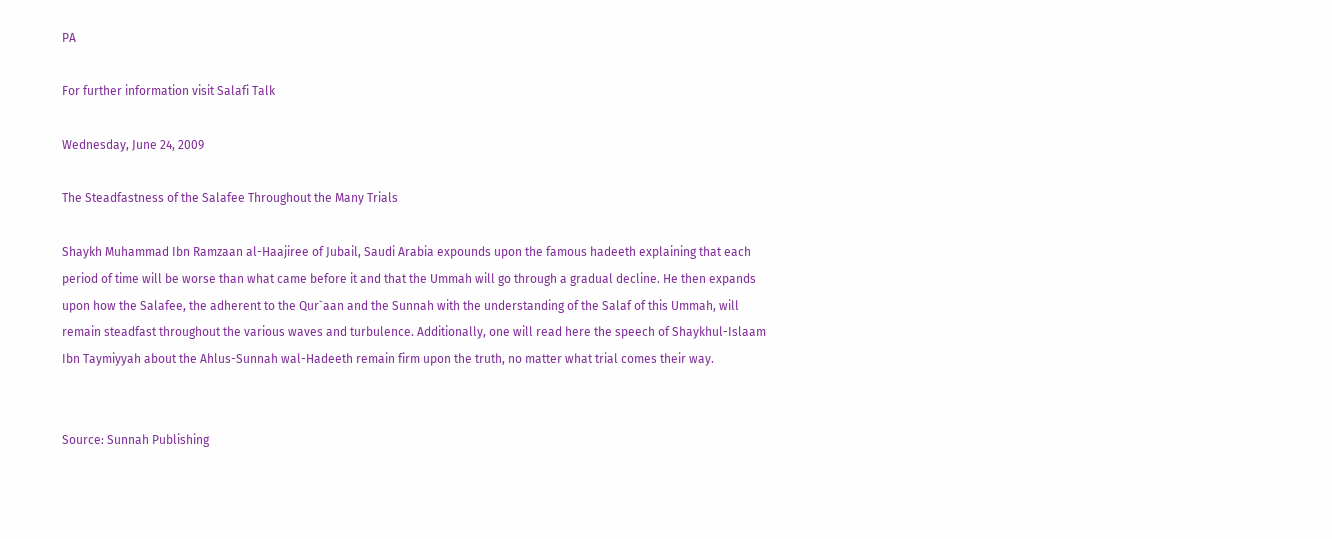PA

For further information visit Salafi Talk

Wednesday, June 24, 2009

The Steadfastness of the Salafee Throughout the Many Trials

Shaykh Muhammad Ibn Ramzaan al-Haajiree of Jubail, Saudi Arabia expounds upon the famous hadeeth explaining that each period of time will be worse than what came before it and that the Ummah will go through a gradual decline. He then expands upon how the Salafee, the adherent to the Qur`aan and the Sunnah with the understanding of the Salaf of this Ummah, will remain steadfast throughout the various waves and turbulence. Additionally, one will read here the speech of Shaykhul-Islaam Ibn Taymiyyah about the Ahlus-Sunnah wal-Hadeeth remain firm upon the truth, no matter what trial comes their way.


Source: Sunnah Publishing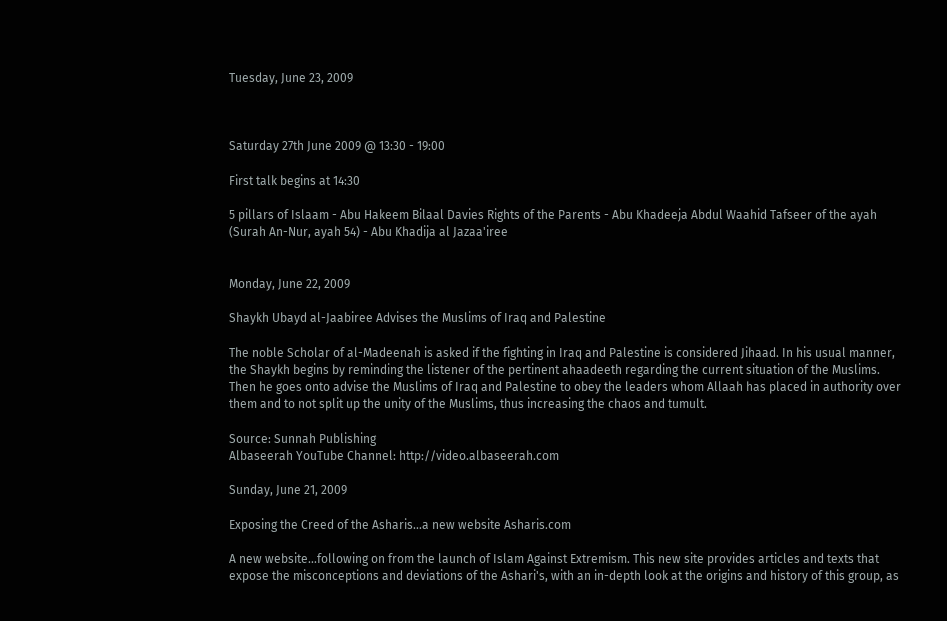Tuesday, June 23, 2009



Saturday 27th June 2009 @ 13:30 - 19:00

First talk begins at 14:30

5 pillars of Islaam - Abu Hakeem Bilaal Davies Rights of the Parents - Abu Khadeeja Abdul Waahid Tafseer of the ayah (Surah An-Nur, ayah 54) - Abu Khadija al Jazaa'iree


Monday, June 22, 2009

Shaykh Ubayd al-Jaabiree Advises the Muslims of Iraq and Palestine

The noble Scholar of al-Madeenah is asked if the fighting in Iraq and Palestine is considered Jihaad. In his usual manner, the Shaykh begins by reminding the listener of the pertinent ahaadeeth regarding the current situation of the Muslims. Then he goes onto advise the Muslims of Iraq and Palestine to obey the leaders whom Allaah has placed in authority over them and to not split up the unity of the Muslims, thus increasing the chaos and tumult.

Source: Sunnah Publishing
Albaseerah YouTube Channel: http://video.albaseerah.com

Sunday, June 21, 2009

Exposing the Creed of the Asharis...a new website Asharis.com

A new website...following on from the launch of Islam Against Extremism. This new site provides articles and texts that expose the misconceptions and deviations of the Ashari's, with an in-depth look at the origins and history of this group, as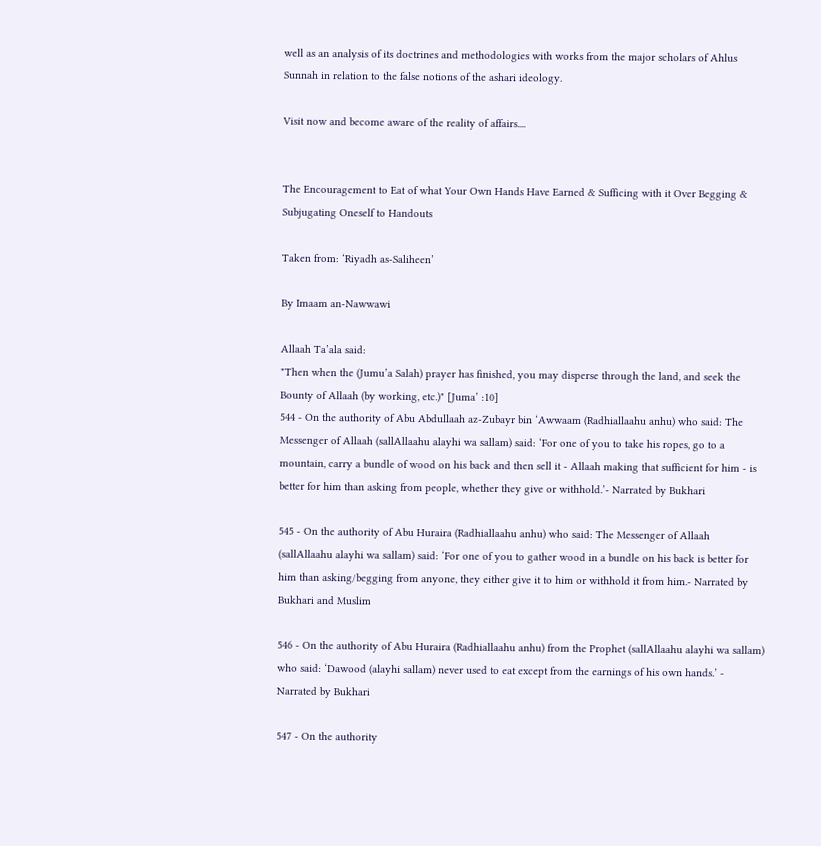well as an analysis of its doctrines and methodologies with works from the major scholars of Ahlus Sunnah in relation to the false notions of the ashari ideology.

Visit now and become aware of the reality of affairs....


The Encouragement to Eat of what Your Own Hands Have Earned & Sufficing with it Over Begging & Subjugating Oneself to Handouts

Taken from: ‘Riyadh as-Saliheen’

By Imaam an-Nawwawi

Allaah Ta’ala said:
"Then when the (Jumu’a Salah) prayer has finished, you may disperse through the land, and seek the Bounty of Allaah (by working, etc.)" [Juma’ :10]
544 - On the authority of Abu Abdullaah az-Zubayr bin ‘Awwaam (Radhiallaahu anhu) who said: The Messenger of Allaah (sallAllaahu alayhi wa sallam) said: ‘For one of you to take his ropes, go to a mountain, carry a bundle of wood on his back and then sell it - Allaah making that sufficient for him - is better for him than asking from people, whether they give or withhold.’- Narrated by Bukhari

545 - On the authority of Abu Huraira (Radhiallaahu anhu) who said: The Messenger of Allaah (sallAllaahu alayhi wa sallam) said: ‘For one of you to gather wood in a bundle on his back is better for him than asking/begging from anyone, they either give it to him or withhold it from him.- Narrated by Bukhari and Muslim

546 - On the authority of Abu Huraira (Radhiallaahu anhu) from the Prophet (sallAllaahu alayhi wa sallam) who said: ‘Dawood (alayhi sallam) never used to eat except from the earnings of his own hands.’ - Narrated by Bukhari

547 - On the authority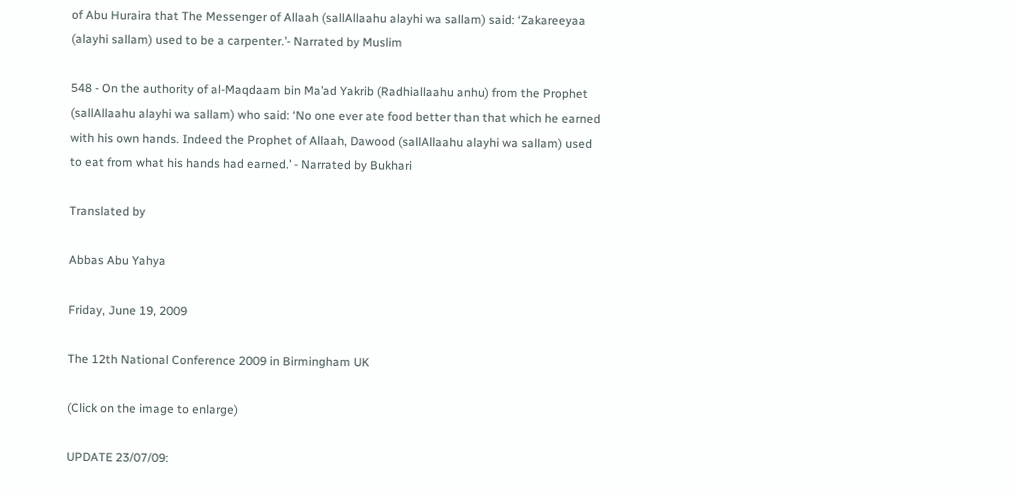of Abu Huraira that The Messenger of Allaah (sallAllaahu alayhi wa sallam) said: ‘Zakareeyaa (alayhi sallam) used to be a carpenter.’- Narrated by Muslim

548 - On the authority of al-Maqdaam bin Ma’ad Yakrib (Radhiallaahu anhu) from the Prophet (sallAllaahu alayhi wa sallam) who said: ‘No one ever ate food better than that which he earned with his own hands. Indeed the Prophet of Allaah, Dawood (sallAllaahu alayhi wa sallam) used to eat from what his hands had earned.’ - Narrated by Bukhari

Translated by

Abbas Abu Yahya

Friday, June 19, 2009

The 12th National Conference 2009 in Birmingham UK

(Click on the image to enlarge)

UPDATE 23/07/09: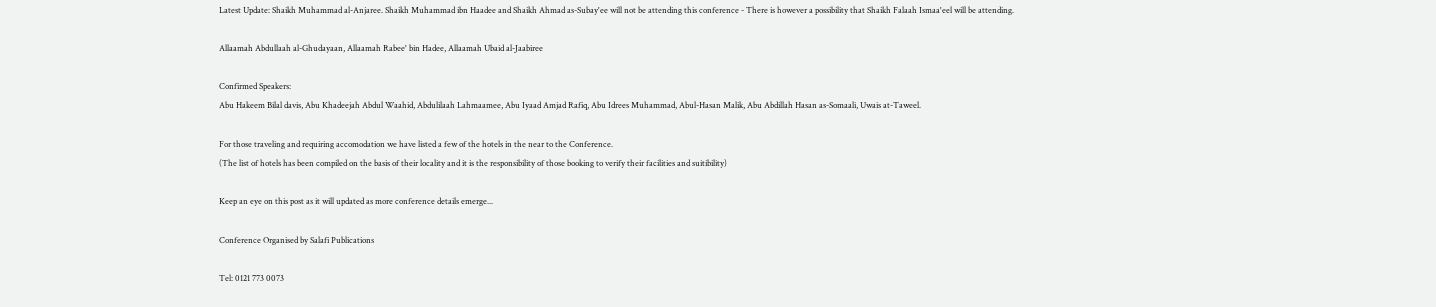Latest Update: Shaikh Muhammad al-Anjaree. Shaikh Muhammad ibn Haadee and Shaikh Ahmad as-Subay'ee will not be attending this conference - There is however a possibility that Shaikh Falaah Ismaa'eel will be attending.

Allaamah Abdullaah al-Ghudayaan, Allaamah Rabee' bin Hadee, Allaamah Ubaid al-Jaabiree

Confirmed Speakers:
Abu Hakeem Bilal davis, Abu Khadeejah Abdul Waahid, Abdulilaah Lahmaamee, Abu Iyaad Amjad Rafiq, Abu Idrees Muhammad, Abul-Hasan Malik, Abu Abdillah Hasan as-Somaali, Uwais at-Taweel.

For those traveling and requiring accomodation we have listed a few of the hotels in the near to the Conference.
(The list of hotels has been compiled on the basis of their locality and it is the responsibility of those booking to verify their facilities and suitibility)

Keep an eye on this post as it will updated as more conference details emerge...

Conference Organised by Salafi Publications

Tel: 0121 773 0073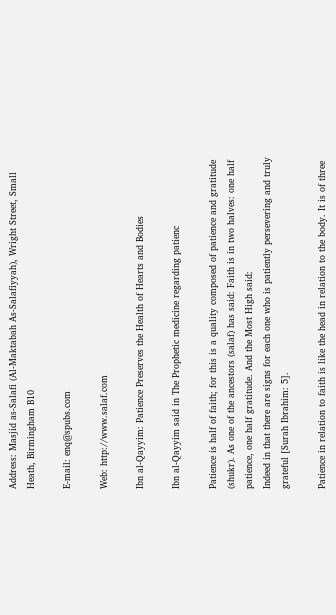Address: Masjid as-Salafi (Al-Maktabah As-Salafiyyah), Wright Street, Small Heath, Birmingham B10

E-mail: enq@spubs.com

Web: http://www.salaf.com

Ibn al-Qayyim: Patience Preserves the Health of Hearts and Bodies

Ibn al-Qayyim said in The Prophetic medicine regarding patienc

Patience is half of faith; for this is a quality composed of patience and gratitude (shukr). As one of the ancestors (salaf) has said: Faith is in two halves: one half patience, one half gratitude. And the Most High said:
Indeed in that there are signs for each one who is patiently persevering and truly grateful [Surah Ibrahim: 5].

Patience in relation to faith is like the head in relation to the body. It is of three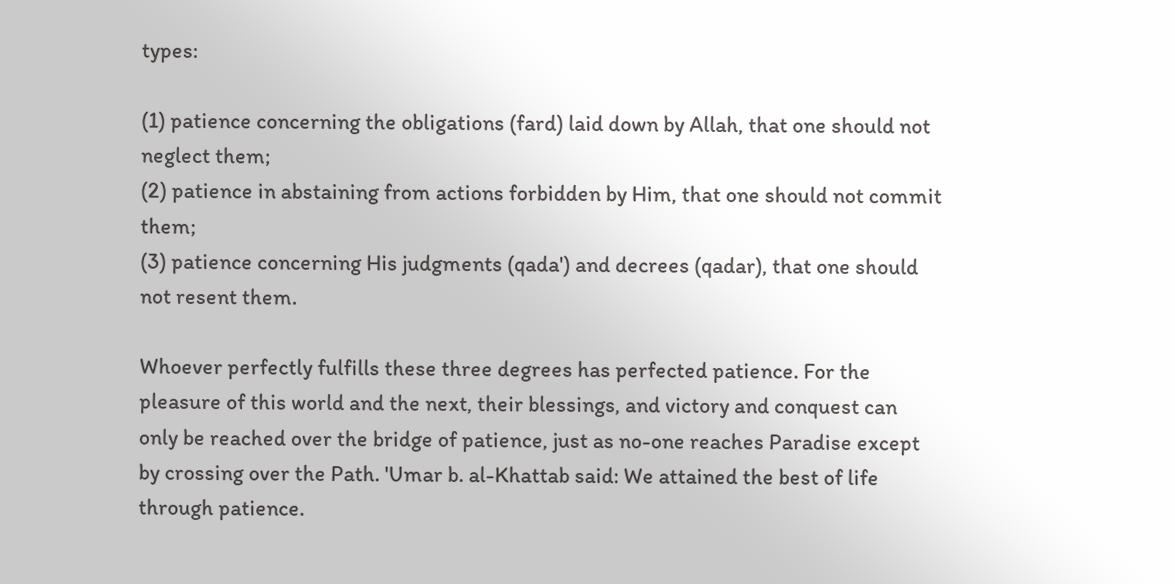types:

(1) patience concerning the obligations (fard) laid down by Allah, that one should not neglect them;
(2) patience in abstaining from actions forbidden by Him, that one should not commit them;
(3) patience concerning His judgments (qada') and decrees (qadar), that one should not resent them.

Whoever perfectly fulfills these three degrees has perfected patience. For the pleasure of this world and the next, their blessings, and victory and conquest can only be reached over the bridge of patience, just as no-one reaches Paradise except by crossing over the Path. 'Umar b. al-Khattab said: We attained the best of life through patience.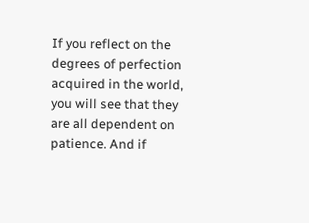If you reflect on the degrees of perfection acquired in the world, you will see that they are all dependent on patience. And if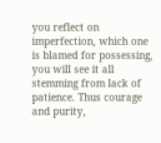you reflect on imperfection, which one is blamed for possessing, you will see it all stemming from lack of patience. Thus courage and purity,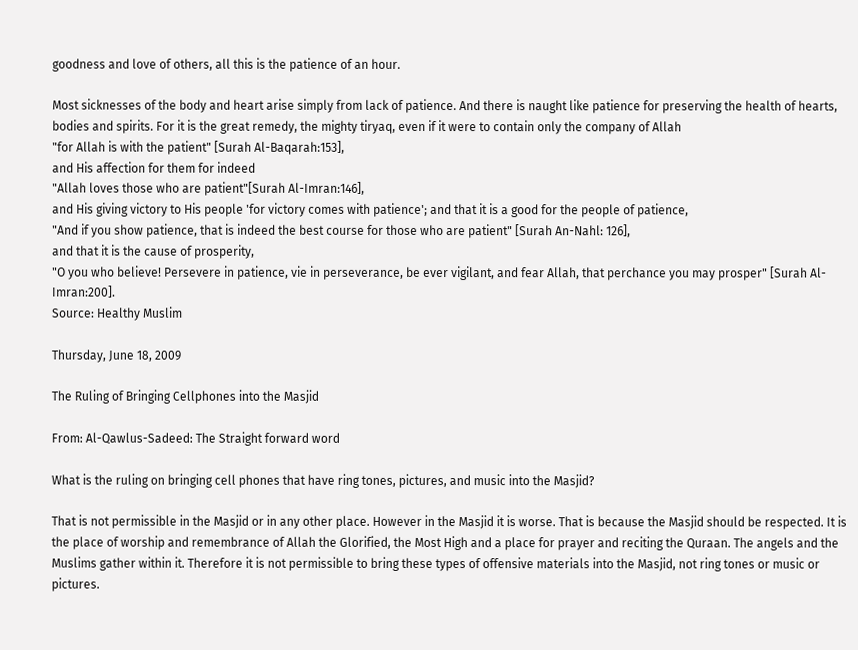goodness and love of others, all this is the patience of an hour.

Most sicknesses of the body and heart arise simply from lack of patience. And there is naught like patience for preserving the health of hearts, bodies and spirits. For it is the great remedy, the mighty tiryaq, even if it were to contain only the company of Allah
"for Allah is with the patient" [Surah Al-Baqarah:153],
and His affection for them for indeed
"Allah loves those who are patient"[Surah Al-Imran:146],
and His giving victory to His people 'for victory comes with patience'; and that it is a good for the people of patience,
"And if you show patience, that is indeed the best course for those who are patient" [Surah An-Nahl: 126],
and that it is the cause of prosperity,
"O you who believe! Persevere in patience, vie in perseverance, be ever vigilant, and fear Allah, that perchance you may prosper" [Surah Al-Imran:200].
Source: Healthy Muslim

Thursday, June 18, 2009

The Ruling of Bringing Cellphones into the Masjid

From: Al-Qawlus-Sadeed: The Straight forward word

What is the ruling on bringing cell phones that have ring tones, pictures, and music into the Masjid?

That is not permissible in the Masjid or in any other place. However in the Masjid it is worse. That is because the Masjid should be respected. It is the place of worship and remembrance of Allah the Glorified, the Most High and a place for prayer and reciting the Quraan. The angels and the Muslims gather within it. Therefore it is not permissible to bring these types of offensive materials into the Masjid, not ring tones or music or pictures.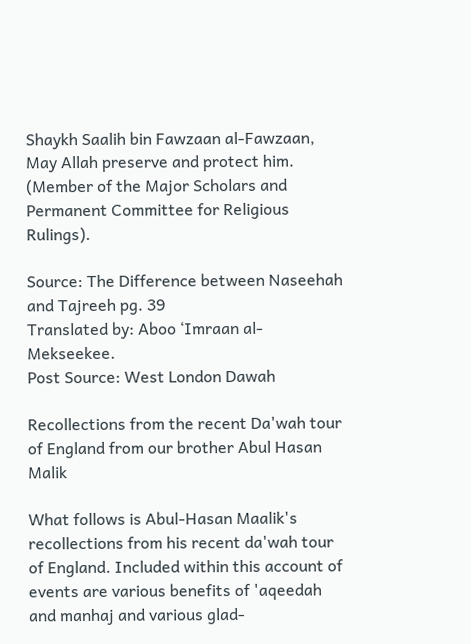Shaykh Saalih bin Fawzaan al-Fawzaan, May Allah preserve and protect him. (Member of the Major Scholars and Permanent Committee for Religious Rulings).

Source: The Difference between Naseehah and Tajreeh pg. 39
Translated by: Aboo ‘Imraan al-Mekseekee.
Post Source: West London Dawah

Recollections from the recent Da'wah tour of England from our brother Abul Hasan Malik

What follows is Abul-Hasan Maalik's recollections from his recent da'wah tour of England. Included within this account of events are various benefits of 'aqeedah and manhaj and various glad-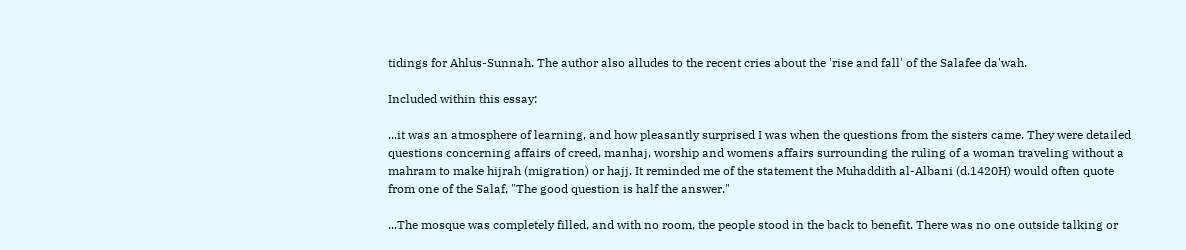tidings for Ahlus-Sunnah. The author also alludes to the recent cries about the 'rise and fall' of the Salafee da'wah.

Included within this essay:

...it was an atmosphere of learning, and how pleasantly surprised I was when the questions from the sisters came. They were detailed questions concerning affairs of creed, manhaj, worship and womens affairs surrounding the ruling of a woman traveling without a mahram to make hijrah (migration) or hajj. It reminded me of the statement the Muhaddith al-Albani (d.1420H) would often quote from one of the Salaf, "The good question is half the answer."

...The mosque was completely filled, and with no room, the people stood in the back to benefit. There was no one outside talking or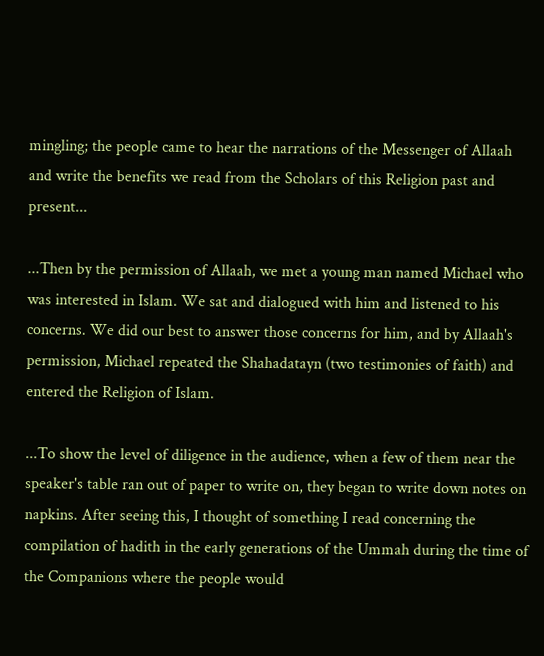mingling; the people came to hear the narrations of the Messenger of Allaah and write the benefits we read from the Scholars of this Religion past and present...

...Then by the permission of Allaah, we met a young man named Michael who was interested in Islam. We sat and dialogued with him and listened to his concerns. We did our best to answer those concerns for him, and by Allaah's permission, Michael repeated the Shahadatayn (two testimonies of faith) and entered the Religion of Islam.

...To show the level of diligence in the audience, when a few of them near the speaker's table ran out of paper to write on, they began to write down notes on napkins. After seeing this, I thought of something I read concerning the compilation of hadith in the early generations of the Ummah during the time of the Companions where the people would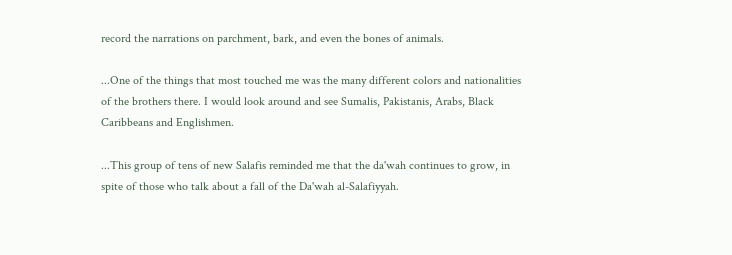record the narrations on parchment, bark, and even the bones of animals.

...One of the things that most touched me was the many different colors and nationalities of the brothers there. I would look around and see Sumalis, Pakistanis, Arabs, Black Caribbeans and Englishmen.

...This group of tens of new Salafis reminded me that the da'wah continues to grow, in spite of those who talk about a fall of the Da'wah al-Salafiyyah.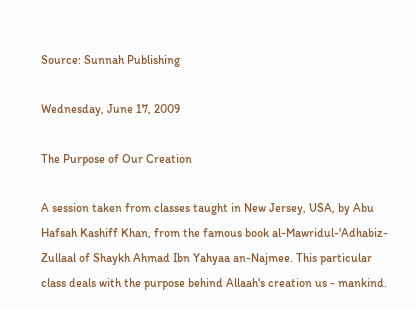Source: Sunnah Publishing

Wednesday, June 17, 2009

The Purpose of Our Creation

A session taken from classes taught in New Jersey, USA, by Abu Hafsah Kashiff Khan, from the famous book al-Mawridul-'Adhabiz-Zullaal of Shaykh Ahmad Ibn Yahyaa an-Najmee. This particular class deals with the purpose behind Allaah's creation us - mankind.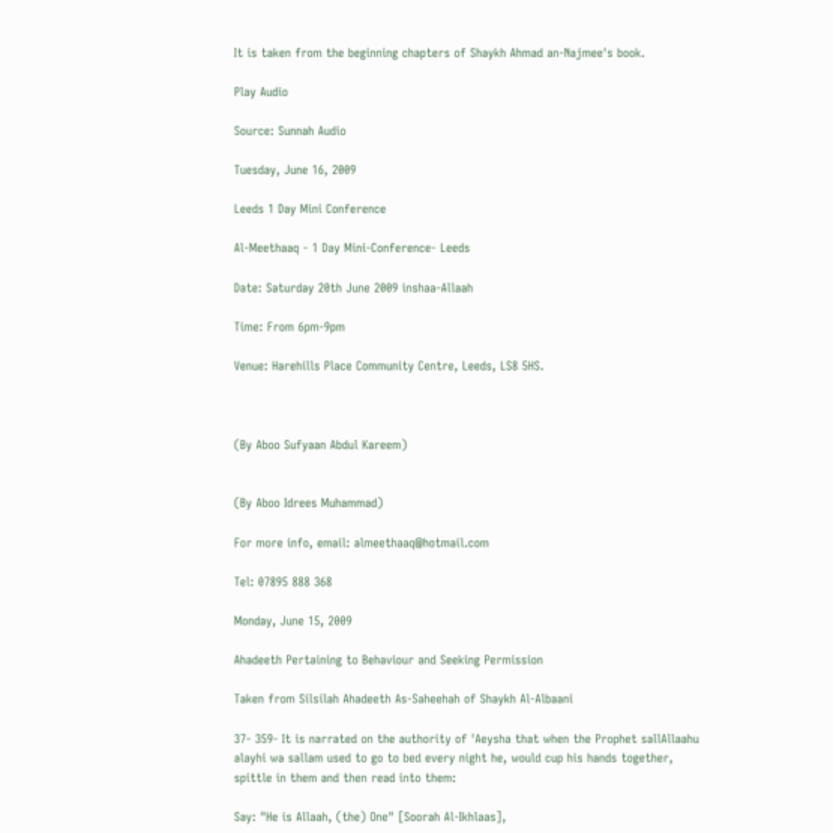It is taken from the beginning chapters of Shaykh Ahmad an-Najmee's book.

Play Audio

Source: Sunnah Audio

Tuesday, June 16, 2009

Leeds 1 Day Mini Conference

Al-Meethaaq - 1 Day Mini-Conference- Leeds

Date: Saturday 20th June 2009 inshaa-Allaah

Time: From 6pm-9pm

Venue: Harehills Place Community Centre, Leeds, LS8 5HS.



(By Aboo Sufyaan Abdul Kareem)


(By Aboo Idrees Muhammad)

For more info, email: almeethaaq@hotmail.com

Tel: 07895 888 368

Monday, June 15, 2009

Ahadeeth Pertaining to Behaviour and Seeking Permission

Taken from Silsilah Ahadeeth As-Saheehah of Shaykh Al-Albaani

37- 359- It is narrated on the authority of 'Aeysha that when the Prophet sallAllaahu alayhi wa sallam used to go to bed every night he, would cup his hands together, spittle in them and then read into them:

Say: "He is Allaah, (the) One" [Soorah Al-Ikhlaas],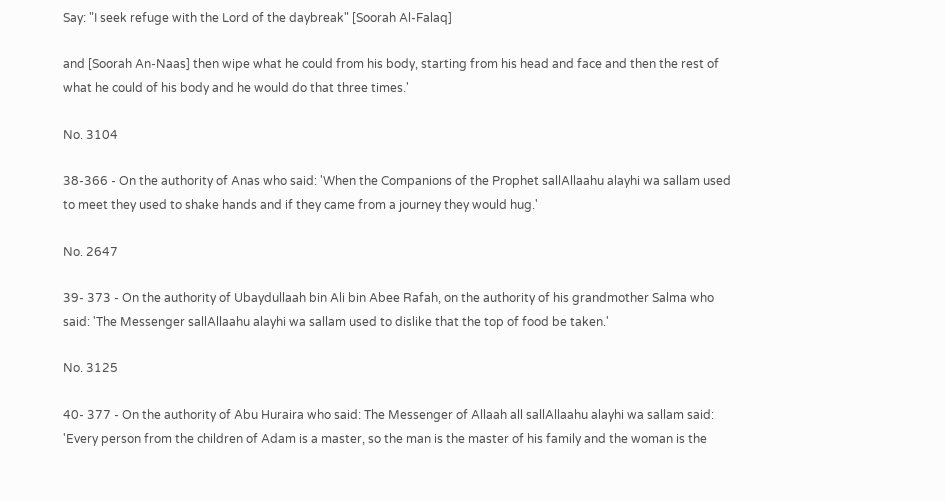Say: "I seek refuge with the Lord of the daybreak" [Soorah Al-Falaq]

and [Soorah An-Naas] then wipe what he could from his body, starting from his head and face and then the rest of what he could of his body and he would do that three times.'

No. 3104

38-366 - On the authority of Anas who said: 'When the Companions of the Prophet sallAllaahu alayhi wa sallam used to meet they used to shake hands and if they came from a journey they would hug.'

No. 2647

39- 373 - On the authority of Ubaydullaah bin Ali bin Abee Rafah, on the authority of his grandmother Salma who said: 'The Messenger sallAllaahu alayhi wa sallam used to dislike that the top of food be taken.'

No. 3125

40- 377 - On the authority of Abu Huraira who said: The Messenger of Allaah all sallAllaahu alayhi wa sallam said: 'Every person from the children of Adam is a master, so the man is the master of his family and the woman is the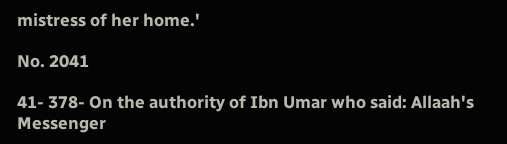mistress of her home.'

No. 2041

41- 378- On the authority of Ibn Umar who said: Allaah's Messenger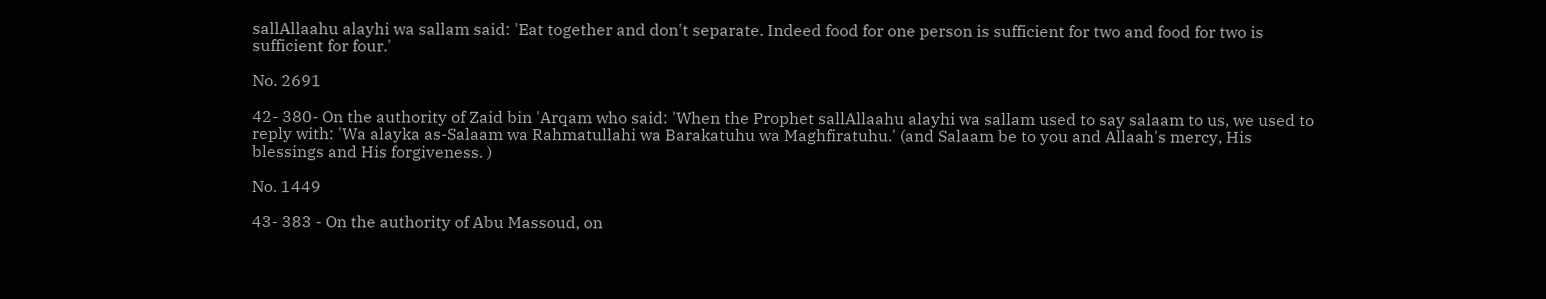sallAllaahu alayhi wa sallam said: 'Eat together and don't separate. Indeed food for one person is sufficient for two and food for two is sufficient for four.'

No. 2691

42- 380- On the authority of Zaid bin 'Arqam who said: 'When the Prophet sallAllaahu alayhi wa sallam used to say salaam to us, we used to reply with: 'Wa alayka as-Salaam wa Rahmatullahi wa Barakatuhu wa Maghfiratuhu.' (and Salaam be to you and Allaah's mercy, His blessings and His forgiveness. )

No. 1449

43- 383 - On the authority of Abu Massoud, on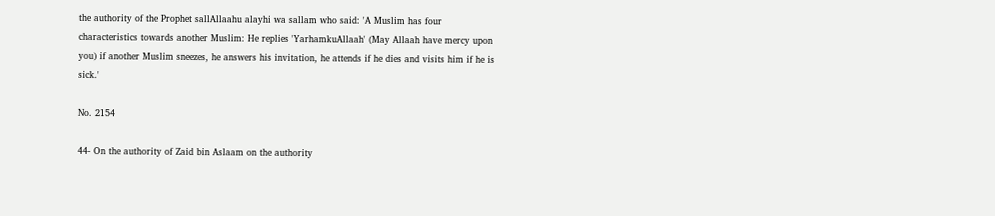the authority of the Prophet sallAllaahu alayhi wa sallam who said: 'A Muslim has four characteristics towards another Muslim: He replies 'YarhamkuAllaah' (May Allaah have mercy upon you) if another Muslim sneezes, he answers his invitation, he attends if he dies and visits him if he is sick.'

No. 2154

44- On the authority of Zaid bin Aslaam on the authority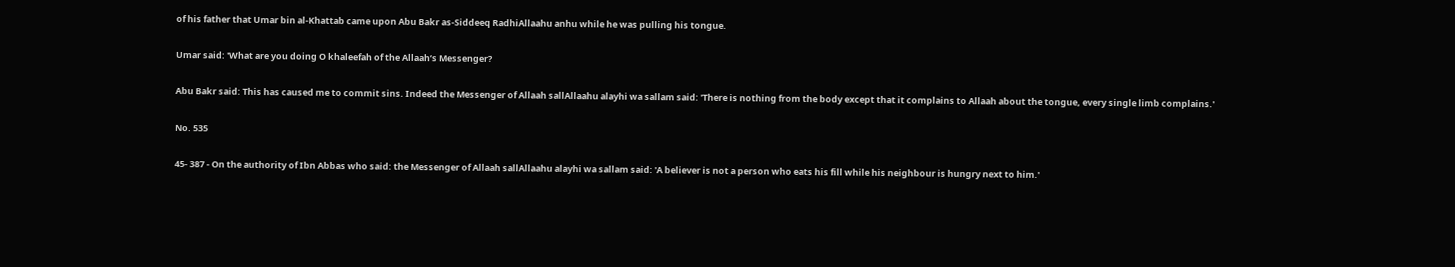of his father that Umar bin al-Khattab came upon Abu Bakr as-Siddeeq RadhiAllaahu anhu while he was pulling his tongue.

Umar said: 'What are you doing O khaleefah of the Allaah’s Messenger?

Abu Bakr said: This has caused me to commit sins. Indeed the Messenger of Allaah sallAllaahu alayhi wa sallam said: 'There is nothing from the body except that it complains to Allaah about the tongue, every single limb complains.'

No. 535

45- 387 - On the authority of Ibn Abbas who said: the Messenger of Allaah sallAllaahu alayhi wa sallam said: 'A believer is not a person who eats his fill while his neighbour is hungry next to him.'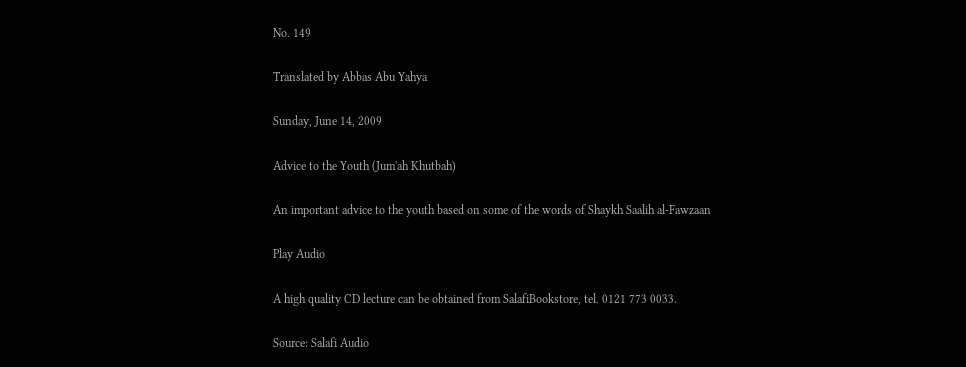No. 149

Translated by Abbas Abu Yahya

Sunday, June 14, 2009

Advice to the Youth (Jum'ah Khutbah)

An important advice to the youth based on some of the words of Shaykh Saalih al-Fawzaan

Play Audio

A high quality CD lecture can be obtained from SalafiBookstore, tel. 0121 773 0033.

Source: Salafi Audio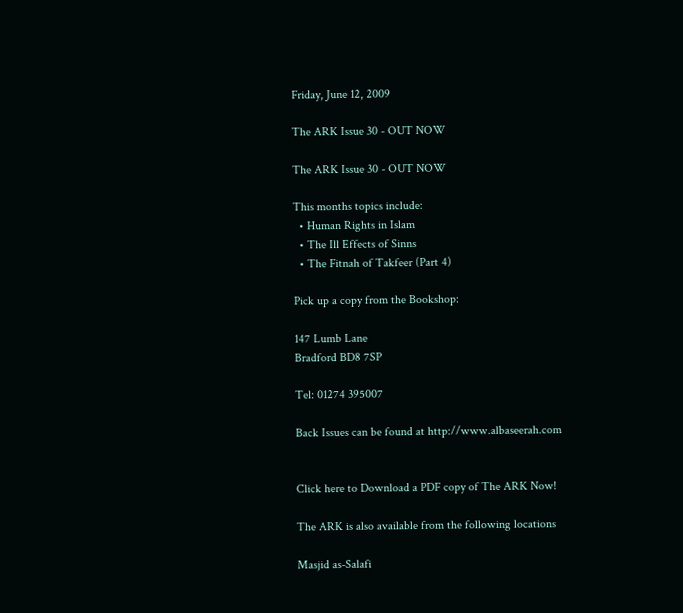Friday, June 12, 2009

The ARK Issue 30 - OUT NOW

The ARK Issue 30 - OUT NOW

This months topics include:
  • Human Rights in Islam
  • The Ill Effects of Sinns
  • The Fitnah of Takfeer (Part 4)

Pick up a copy from the Bookshop:

147 Lumb Lane
Bradford BD8 7SP

Tel: 01274 395007

Back Issues can be found at http://www.albaseerah.com


Click here to Download a PDF copy of The ARK Now!

The ARK is also available from the following locations

Masjid as-Salafi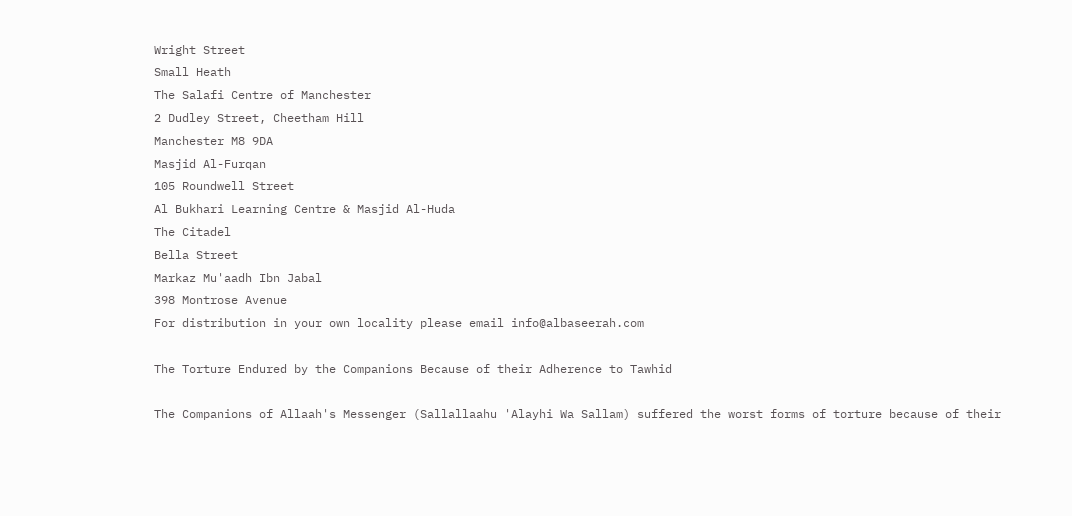Wright Street
Small Heath
The Salafi Centre of Manchester
2 Dudley Street, Cheetham Hill
Manchester M8 9DA
Masjid Al-Furqan
105 Roundwell Street
Al Bukhari Learning Centre & Masjid Al-Huda
The Citadel
Bella Street
Markaz Mu'aadh Ibn Jabal
398 Montrose Avenue
For distribution in your own locality please email info@albaseerah.com

The Torture Endured by the Companions Because of their Adherence to Tawhid

The Companions of Allaah's Messenger (Sallallaahu 'Alayhi Wa Sallam) suffered the worst forms of torture because of their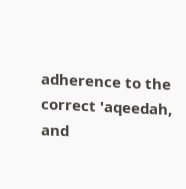adherence to the correct 'aqeedah, and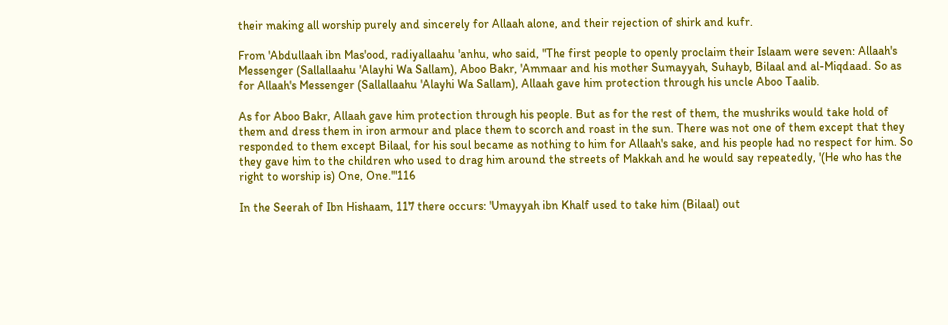their making all worship purely and sincerely for Allaah alone, and their rejection of shirk and kufr.

From 'Abdullaah ibn Mas'ood, radiyallaahu 'anhu, who said, "The first people to openly proclaim their Islaam were seven: Allaah's Messenger (Sallallaahu 'Alayhi Wa Sallam), Aboo Bakr, 'Ammaar and his mother Sumayyah, Suhayb, Bilaal and al-Miqdaad. So as for Allaah's Messenger (Sallallaahu 'Alayhi Wa Sallam), Allaah gave him protection through his uncle Aboo Taalib.

As for Aboo Bakr, Allaah gave him protection through his people. But as for the rest of them, the mushriks would take hold of them and dress them in iron armour and place them to scorch and roast in the sun. There was not one of them except that they responded to them except Bilaal, for his soul became as nothing to him for Allaah's sake, and his people had no respect for him. So they gave him to the children who used to drag him around the streets of Makkah and he would say repeatedly, '(He who has the right to worship is) One, One.'"116

In the Seerah of Ibn Hishaam, 117 there occurs: 'Umayyah ibn Khalf used to take him (Bilaal) out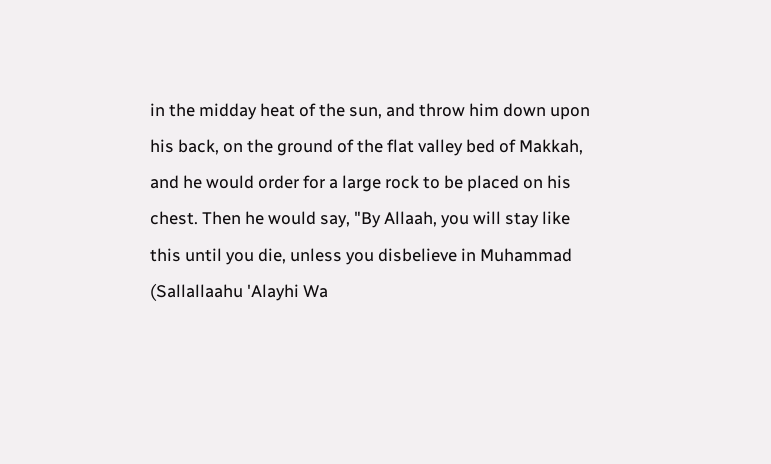in the midday heat of the sun, and throw him down upon his back, on the ground of the flat valley bed of Makkah, and he would order for a large rock to be placed on his chest. Then he would say, "By Allaah, you will stay like this until you die, unless you disbelieve in Muhammad (Sallallaahu 'Alayhi Wa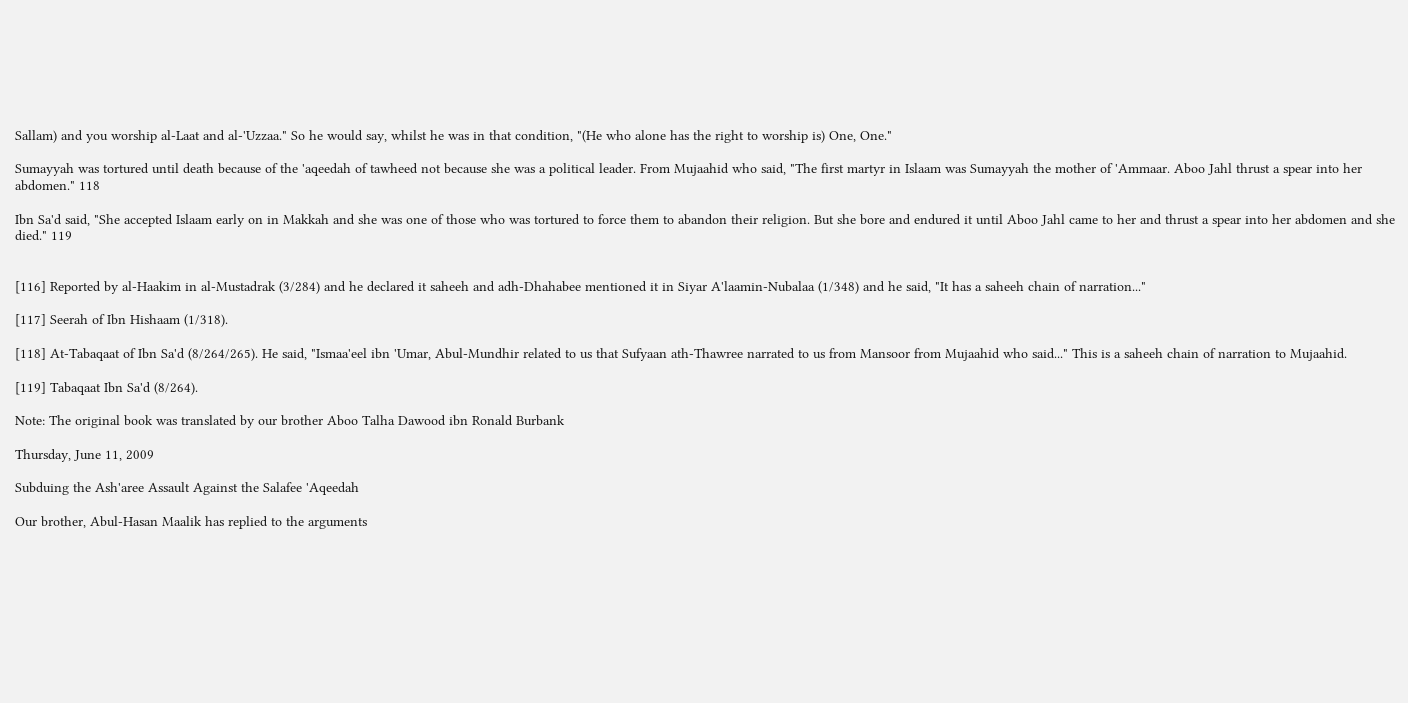Sallam) and you worship al-Laat and al-'Uzzaa." So he would say, whilst he was in that condition, "(He who alone has the right to worship is) One, One."

Sumayyah was tortured until death because of the 'aqeedah of tawheed not because she was a political leader. From Mujaahid who said, "The first martyr in Islaam was Sumayyah the mother of 'Ammaar. Aboo Jahl thrust a spear into her abdomen." 118

Ibn Sa'd said, "She accepted Islaam early on in Makkah and she was one of those who was tortured to force them to abandon their religion. But she bore and endured it until Aboo Jahl came to her and thrust a spear into her abdomen and she died." 119


[116] Reported by al-Haakim in al-Mustadrak (3/284) and he declared it saheeh and adh-Dhahabee mentioned it in Siyar A'laamin-Nubalaa (1/348) and he said, "It has a saheeh chain of narration..."

[117] Seerah of Ibn Hishaam (1/318).

[118] At-Tabaqaat of Ibn Sa'd (8/264/265). He said, "Ismaa'eel ibn 'Umar, Abul-Mundhir related to us that Sufyaan ath-Thawree narrated to us from Mansoor from Mujaahid who said..." This is a saheeh chain of narration to Mujaahid.

[119] Tabaqaat Ibn Sa'd (8/264).

Note: The original book was translated by our brother Aboo Talha Dawood ibn Ronald Burbank

Thursday, June 11, 2009

Subduing the Ash'aree Assault Against the Salafee 'Aqeedah

Our brother, Abul-Hasan Maalik has replied to the arguments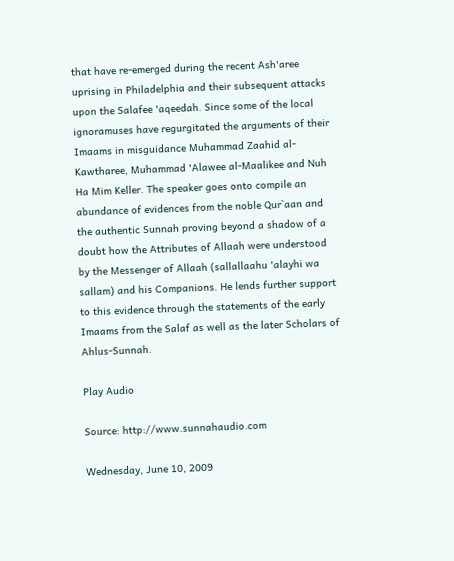that have re-emerged during the recent Ash'aree uprising in Philadelphia and their subsequent attacks upon the Salafee 'aqeedah. Since some of the local ignoramuses have regurgitated the arguments of their Imaams in misguidance Muhammad Zaahid al-Kawtharee, Muhammad 'Alawee al-Maalikee and Nuh Ha Mim Keller. The speaker goes onto compile an abundance of evidences from the noble Qur`aan and the authentic Sunnah proving beyond a shadow of a doubt how the Attributes of Allaah were understood by the Messenger of Allaah (sallallaahu 'alayhi wa sallam) and his Companions. He lends further support to this evidence through the statements of the early Imaams from the Salaf as well as the later Scholars of Ahlus-Sunnah.

Play Audio

Source: http://www.sunnahaudio.com

Wednesday, June 10, 2009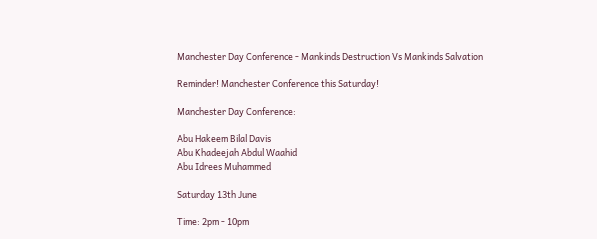Manchester Day Conference - Mankinds Destruction Vs Mankinds Salvation

Reminder! Manchester Conference this Saturday!

Manchester Day Conference:

Abu Hakeem Bilal Davis
Abu Khadeejah Abdul Waahid
Abu Idrees Muhammed

Saturday 13th June

Time: 2pm - 10pm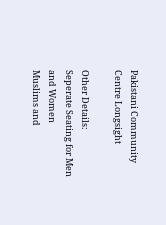Pakistani Community Centre Longsight

Other Details:
Seperate Seating for Men and Women
Muslims and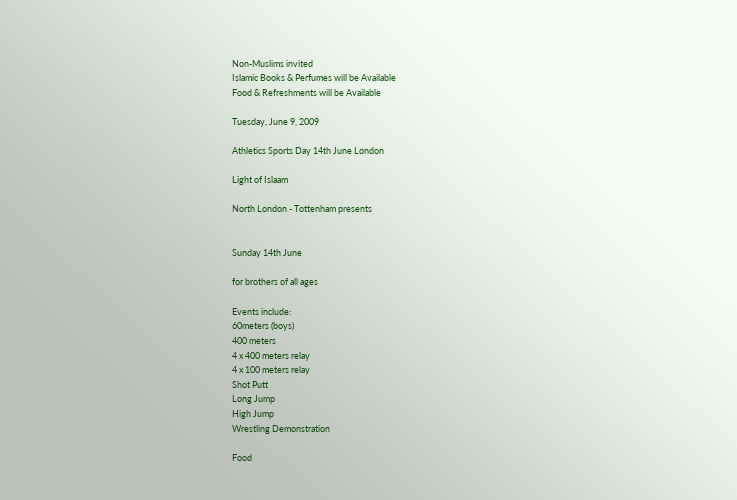Non-Muslims invited
Islamic Books & Perfumes will be Available
Food & Refreshments will be Available

Tuesday, June 9, 2009

Athletics Sports Day 14th June London

Light of Islaam

North London - Tottenham presents


Sunday 14th June

for brothers of all ages

Events include:
60meters (boys)
400 meters
4 x 400 meters relay
4 x 100 meters relay
Shot Putt
Long Jump
High Jump
Wrestling Demonstration

Food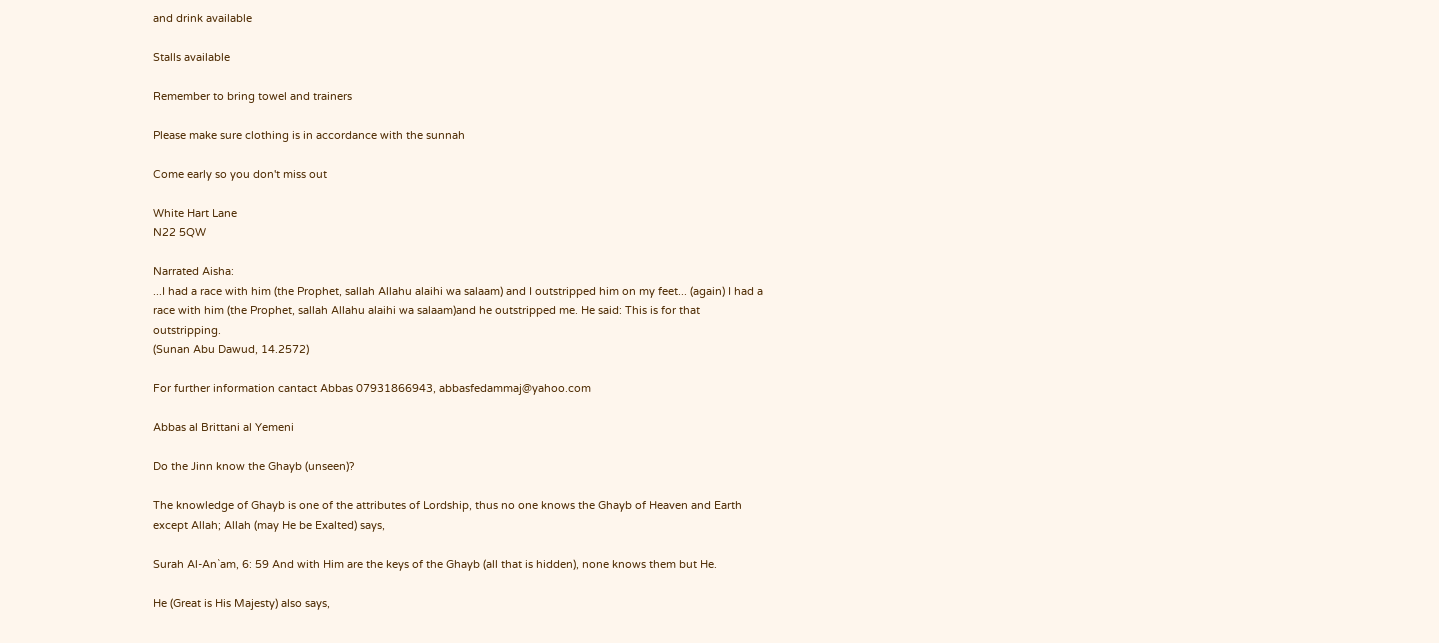and drink available

Stalls available

Remember to bring towel and trainers

Please make sure clothing is in accordance with the sunnah

Come early so you don't miss out

White Hart Lane
N22 5QW

Narrated Aisha:
...I had a race with him (the Prophet, sallah Allahu alaihi wa salaam) and I outstripped him on my feet... (again) I had a race with him (the Prophet, sallah Allahu alaihi wa salaam)and he outstripped me. He said: This is for that outstripping.
(Sunan Abu Dawud, 14.2572)

For further information cantact Abbas 07931866943, abbasfedammaj@yahoo.com

Abbas al Brittani al Yemeni

Do the Jinn know the Ghayb (unseen)?

The knowledge of Ghayb is one of the attributes of Lordship, thus no one knows the Ghayb of Heaven and Earth except Allah; Allah (may He be Exalted) says,

Surah Al-An`am, 6: 59 And with Him are the keys of the Ghayb (all that is hidden), none knows them but He.

He (Great is His Majesty) also says,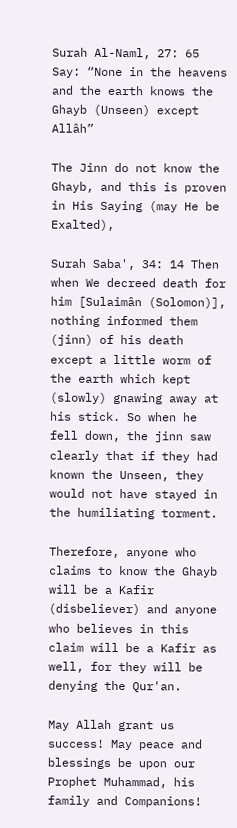Surah Al-Naml, 27: 65 Say: “None in the heavens and the earth knows the Ghayb (Unseen) except Allâh”

The Jinn do not know the Ghayb, and this is proven in His Saying (may He be Exalted),

Surah Saba', 34: 14 Then when We decreed death for him [Sulaimân (Solomon)], nothing informed them (jinn) of his death except a little worm of the earth which kept (slowly) gnawing away at his stick. So when he fell down, the jinn saw clearly that if they had known the Unseen, they would not have stayed in the humiliating torment.

Therefore, anyone who claims to know the Ghayb will be a Kafir (disbeliever) and anyone who believes in this claim will be a Kafir as well, for they will be denying the Qur'an.

May Allah grant us success! May peace and blessings be upon our Prophet Muhammad, his family and Companions!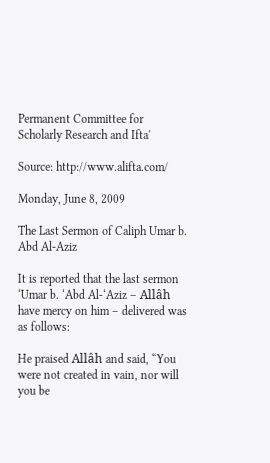Permanent Committee for Scholarly Research and Ifta'

Source: http://www.alifta.com/

Monday, June 8, 2009

The Last Sermon of Caliph Umar b. Abd Al-Aziz

It is reported that the last sermon ‘Umar b. ‘Abd Al-‘Aziz – Allâh have mercy on him – delivered was as follows:

He praised Allâh and said, “You were not created in vain, nor will you be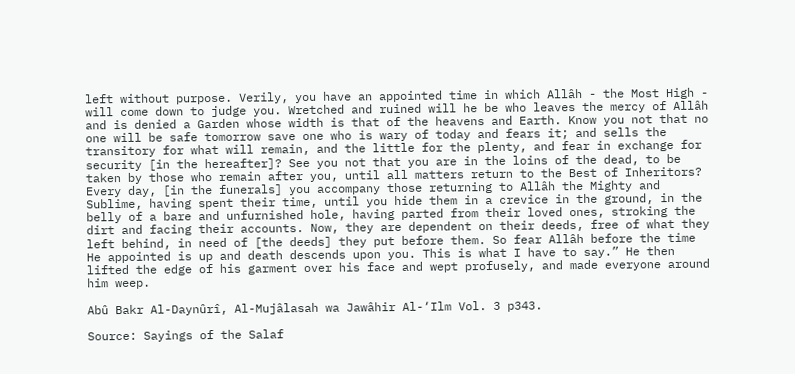left without purpose. Verily, you have an appointed time in which Allâh - the Most High - will come down to judge you. Wretched and ruined will he be who leaves the mercy of Allâh and is denied a Garden whose width is that of the heavens and Earth. Know you not that no one will be safe tomorrow save one who is wary of today and fears it; and sells the transitory for what will remain, and the little for the plenty, and fear in exchange for security [in the hereafter]? See you not that you are in the loins of the dead, to be taken by those who remain after you, until all matters return to the Best of Inheritors? Every day, [in the funerals] you accompany those returning to Allâh the Mighty and Sublime, having spent their time, until you hide them in a crevice in the ground, in the belly of a bare and unfurnished hole, having parted from their loved ones, stroking the dirt and facing their accounts. Now, they are dependent on their deeds, free of what they left behind, in need of [the deeds] they put before them. So fear Allâh before the time He appointed is up and death descends upon you. This is what I have to say.” He then lifted the edge of his garment over his face and wept profusely, and made everyone around him weep.

Abû Bakr Al-Daynûrî, Al-Mujâlasah wa Jawâhir Al-‘Ilm Vol. 3 p343.

Source: Sayings of the Salaf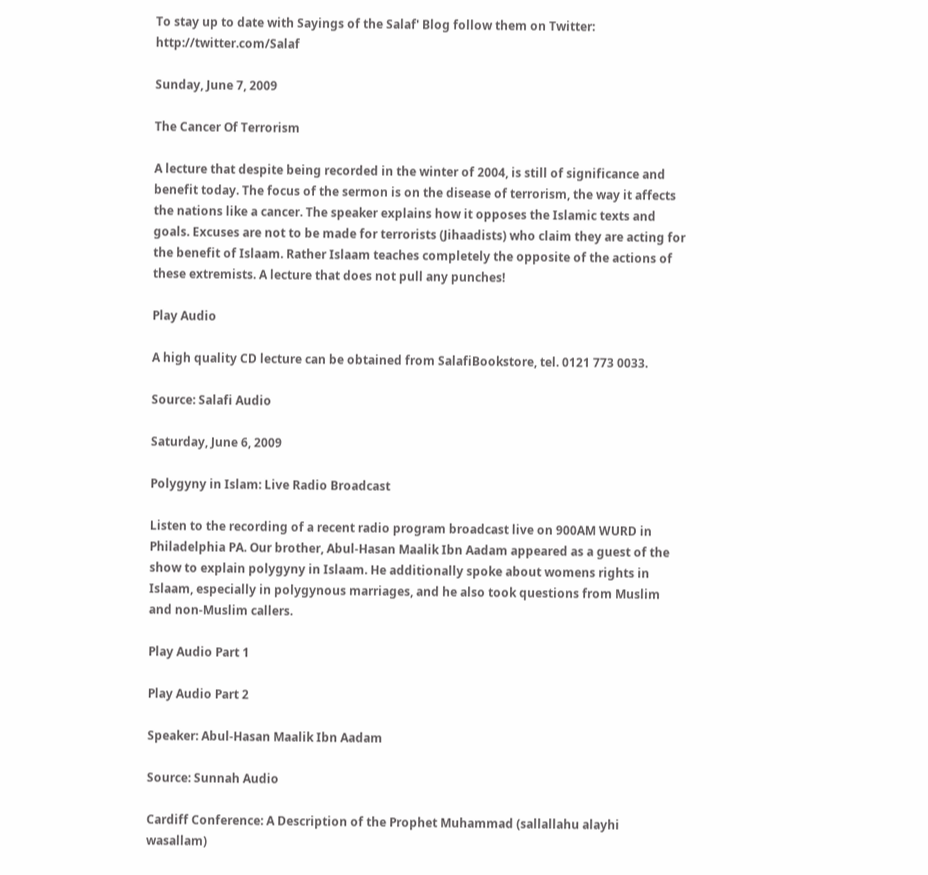To stay up to date with Sayings of the Salaf' Blog follow them on Twitter: http://twitter.com/Salaf

Sunday, June 7, 2009

The Cancer Of Terrorism

A lecture that despite being recorded in the winter of 2004, is still of significance and benefit today. The focus of the sermon is on the disease of terrorism, the way it affects the nations like a cancer. The speaker explains how it opposes the Islamic texts and goals. Excuses are not to be made for terrorists (Jihaadists) who claim they are acting for the benefit of Islaam. Rather Islaam teaches completely the opposite of the actions of these extremists. A lecture that does not pull any punches!

Play Audio

A high quality CD lecture can be obtained from SalafiBookstore, tel. 0121 773 0033.

Source: Salafi Audio

Saturday, June 6, 2009

Polygyny in Islam: Live Radio Broadcast

Listen to the recording of a recent radio program broadcast live on 900AM WURD in Philadelphia PA. Our brother, Abul-Hasan Maalik Ibn Aadam appeared as a guest of the show to explain polygyny in Islaam. He additionally spoke about womens rights in Islaam, especially in polygynous marriages, and he also took questions from Muslim and non-Muslim callers.

Play Audio Part 1

Play Audio Part 2

Speaker: Abul-Hasan Maalik Ibn Aadam

Source: Sunnah Audio

Cardiff Conference: A Description of the Prophet Muhammad (sallallahu alayhi wasallam)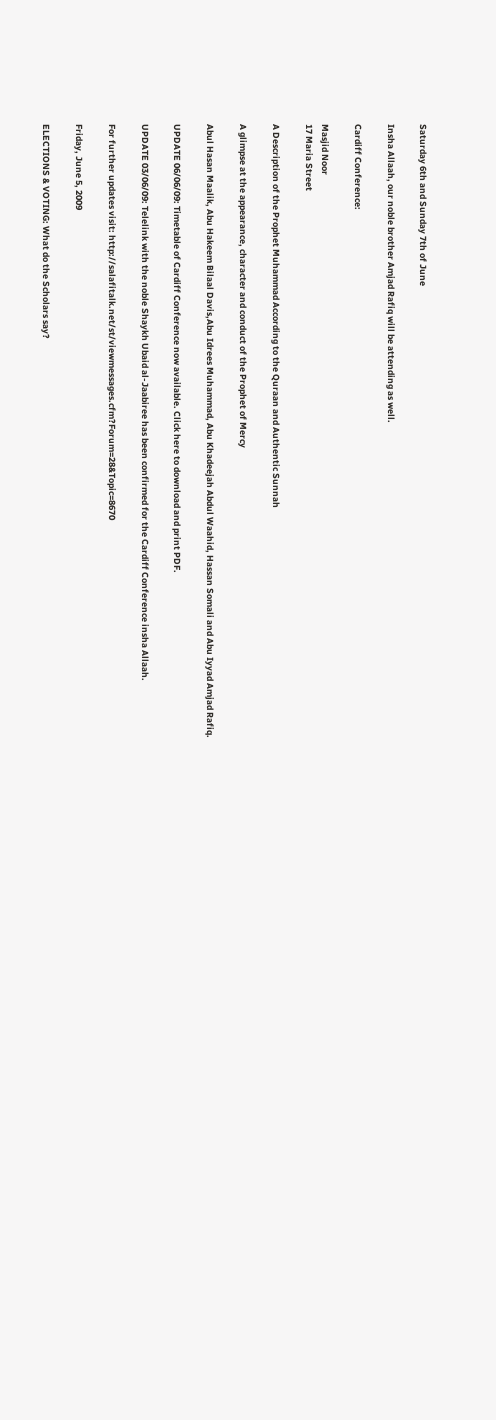Saturday 6th and Sunday 7th of June

Insha Allaah, our noble brother Amjad Rafiq will be attending as well.

Cardiff Conference:

Masjid Noor
17 Maria Street

A Description of the Prophet Muhammad According to the Quraan and Authentic Sunnah

A glimpse at the appearance, character and conduct of the Prophet of Mercy

Abul Hasan Maalik, Abu Hakeem Bilaal Davis,Abu Idrees Muhammad, Abu Khadeejah Abdul Waahid, Hassan Somali and Abu Iyyad Amjad Rafiq.

UPDATE 06/06/09: Timetable of Cardiff Conference now available. Click here to download and print PDF.

UPDATE 03/06/09: Telelink with the noble Shaykh Ubaid al-Jaabiree has been confirmed for the Cardiff Conference insha Allaah.

For further updates visit: http://salafitalk.net/st/viewmessages.cfm?Forum=28&Topic=8670

Friday, June 5, 2009

ELECTIONS & VOTING: What do the Scholars say?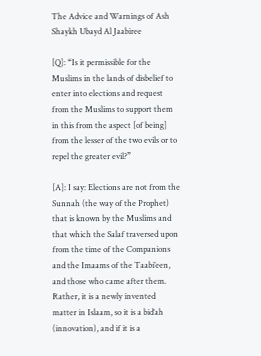The Advice and Warnings of Ash Shaykh Ubayd Al Jaabiree

[Q]: “Is it permissible for the Muslims in the lands of disbelief to enter into elections and request from the Muslims to support them in this from the aspect [of being] from the lesser of the two evils or to repel the greater evil?”

[A]: I say: Elections are not from the Sunnah (the way of the Prophet) that is known by the Muslims and that which the Salaf traversed upon from the time of the Companions and the Imaams of the Taabi’een, and those who came after them. Rather, it is a newly invented matter in Islaam, so it is a bid’ah (innovation), and if it is a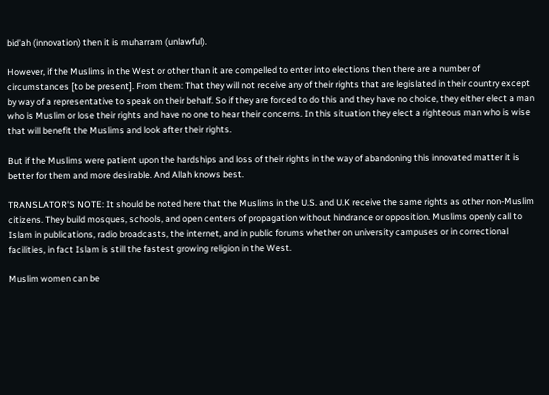bid’ah (innovation) then it is muharram (unlawful).

However, if the Muslims in the West or other than it are compelled to enter into elections then there are a number of circumstances [to be present]. From them: That they will not receive any of their rights that are legislated in their country except by way of a representative to speak on their behalf. So if they are forced to do this and they have no choice, they either elect a man who is Muslim or lose their rights and have no one to hear their concerns. In this situation they elect a righteous man who is wise that will benefit the Muslims and look after their rights.

But if the Muslims were patient upon the hardships and loss of their rights in the way of abandoning this innovated matter it is better for them and more desirable. And Allah knows best.

TRANSLATOR'S NOTE: It should be noted here that the Muslims in the U.S. and U.K receive the same rights as other non-Muslim citizens. They build mosques, schools, and open centers of propagation without hindrance or opposition. Muslims openly call to Islam in publications, radio broadcasts, the internet, and in public forums whether on university campuses or in correctional facilities, in fact Islam is still the fastest growing religion in the West.

Muslim women can be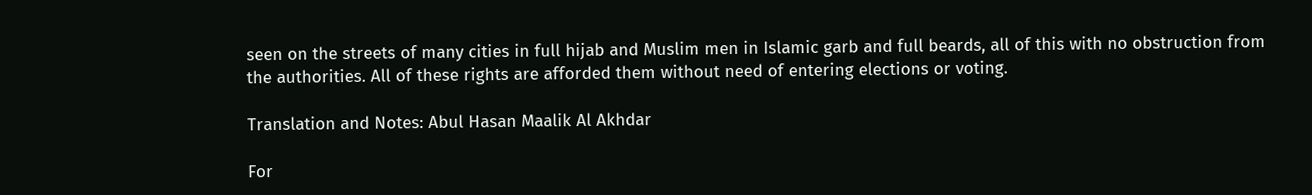seen on the streets of many cities in full hijab and Muslim men in Islamic garb and full beards, all of this with no obstruction from the authorities. All of these rights are afforded them without need of entering elections or voting.

Translation and Notes: Abul Hasan Maalik Al Akhdar

For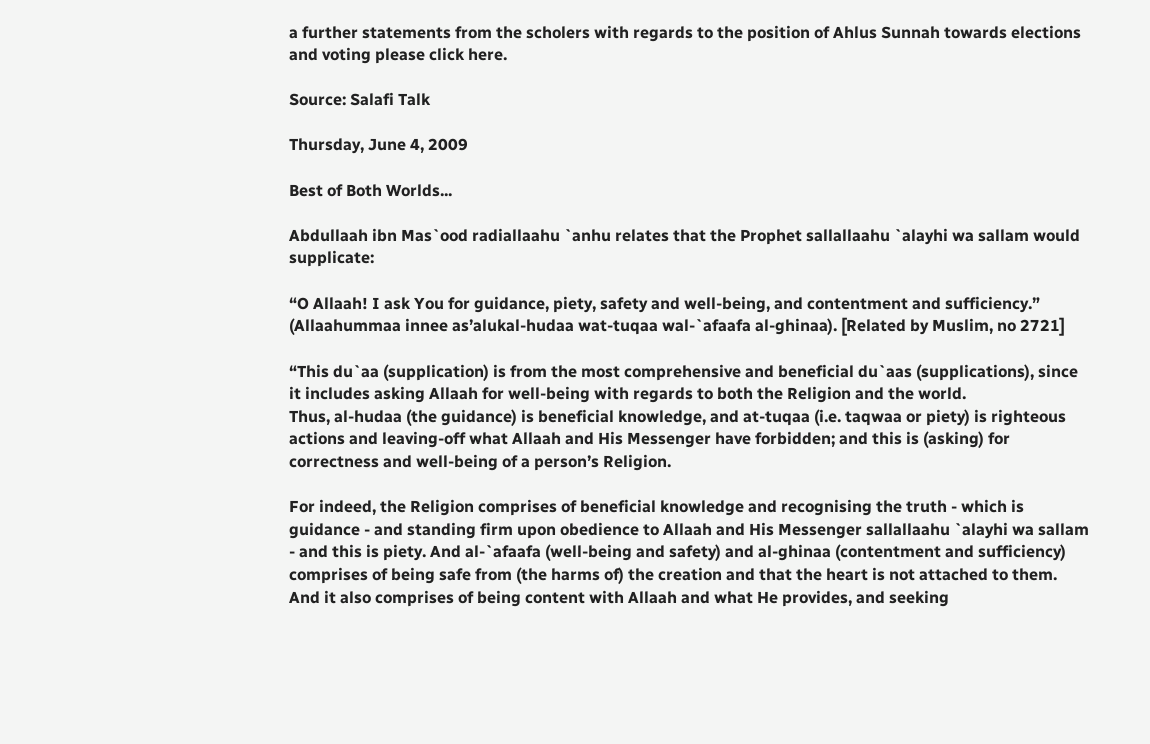a further statements from the scholers with regards to the position of Ahlus Sunnah towards elections and voting please click here.

Source: Salafi Talk

Thursday, June 4, 2009

Best of Both Worlds...

Abdullaah ibn Mas`ood radiallaahu `anhu relates that the Prophet sallallaahu `alayhi wa sallam would supplicate:

“O Allaah! I ask You for guidance, piety, safety and well-being, and contentment and sufficiency.”
(Allaahummaa innee as’alukal-hudaa wat-tuqaa wal-`afaafa al-ghinaa). [Related by Muslim, no 2721]

“This du`aa (supplication) is from the most comprehensive and beneficial du`aas (supplications), since it includes asking Allaah for well-being with regards to both the Religion and the world.
Thus, al-hudaa (the guidance) is beneficial knowledge, and at-tuqaa (i.e. taqwaa or piety) is righteous actions and leaving-off what Allaah and His Messenger have forbidden; and this is (asking) for correctness and well-being of a person’s Religion.

For indeed, the Religion comprises of beneficial knowledge and recognising the truth - which is guidance - and standing firm upon obedience to Allaah and His Messenger sallallaahu `alayhi wa sallam - and this is piety. And al-`afaafa (well-being and safety) and al-ghinaa (contentment and sufficiency) comprises of being safe from (the harms of) the creation and that the heart is not attached to them. And it also comprises of being content with Allaah and what He provides, and seeking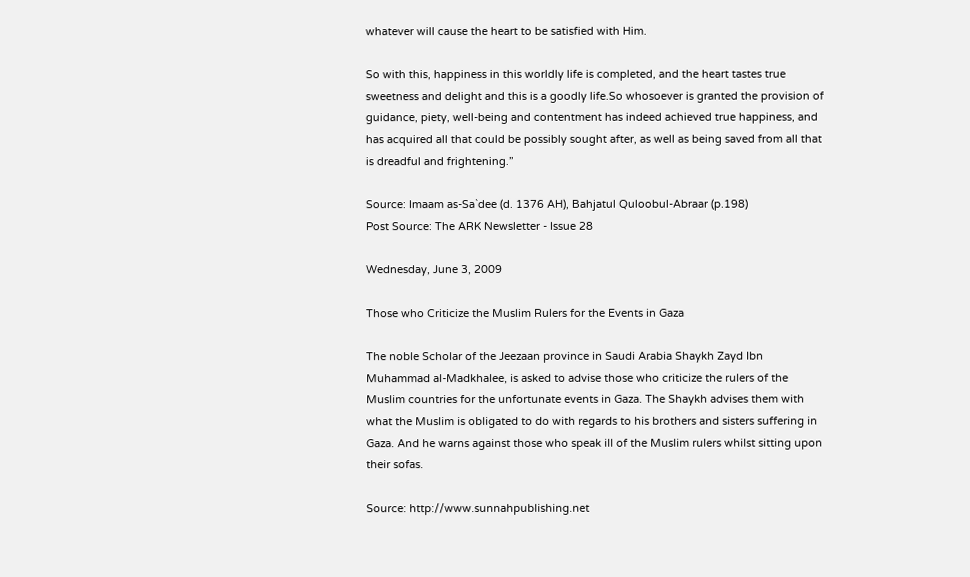whatever will cause the heart to be satisfied with Him.

So with this, happiness in this worldly life is completed, and the heart tastes true sweetness and delight and this is a goodly life.So whosoever is granted the provision of guidance, piety, well-being and contentment has indeed achieved true happiness, and has acquired all that could be possibly sought after, as well as being saved from all that is dreadful and frightening.”

Source: Imaam as-Sa`dee (d. 1376 AH), Bahjatul Quloobul-Abraar (p.198)
Post Source: The ARK Newsletter - Issue 28

Wednesday, June 3, 2009

Those who Criticize the Muslim Rulers for the Events in Gaza

The noble Scholar of the Jeezaan province in Saudi Arabia Shaykh Zayd Ibn Muhammad al-Madkhalee, is asked to advise those who criticize the rulers of the Muslim countries for the unfortunate events in Gaza. The Shaykh advises them with what the Muslim is obligated to do with regards to his brothers and sisters suffering in Gaza. And he warns against those who speak ill of the Muslim rulers whilst sitting upon their sofas.

Source: http://www.sunnahpublishing.net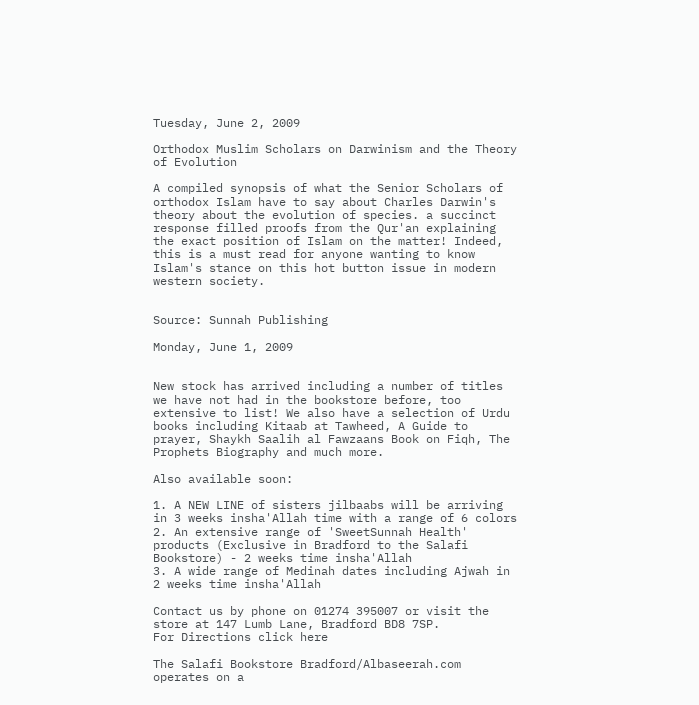Tuesday, June 2, 2009

Orthodox Muslim Scholars on Darwinism and the Theory of Evolution

A compiled synopsis of what the Senior Scholars of orthodox Islam have to say about Charles Darwin's theory about the evolution of species. a succinct response filled proofs from the Qur'an explaining the exact position of Islam on the matter! Indeed, this is a must read for anyone wanting to know Islam's stance on this hot button issue in modern western society.


Source: Sunnah Publishing

Monday, June 1, 2009


New stock has arrived including a number of titles we have not had in the bookstore before, too extensive to list! We also have a selection of Urdu books including Kitaab at Tawheed, A Guide to prayer, Shaykh Saalih al Fawzaans Book on Fiqh, The Prophets Biography and much more.

Also available soon:

1. A NEW LINE of sisters jilbaabs will be arriving in 3 weeks insha'Allah time with a range of 6 colors
2. An extensive range of 'SweetSunnah Health' products (Exclusive in Bradford to the Salafi Bookstore) - 2 weeks time insha'Allah
3. A wide range of Medinah dates including Ajwah in 2 weeks time insha'Allah

Contact us by phone on 01274 395007 or visit the store at 147 Lumb Lane, Bradford BD8 7SP.
For Directions click here

The Salafi Bookstore Bradford/Albaseerah.com operates on a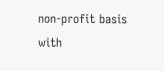non-profit basis with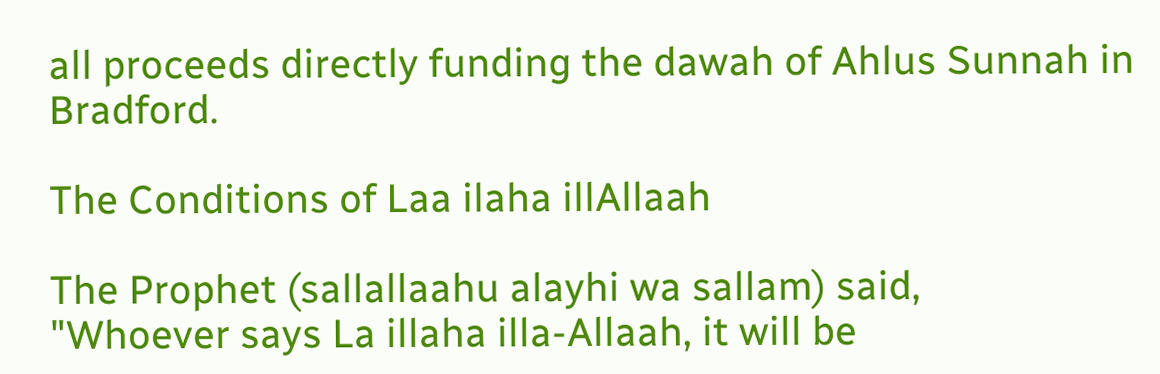all proceeds directly funding the dawah of Ahlus Sunnah in Bradford.

The Conditions of Laa ilaha illAllaah

The Prophet (sallallaahu alayhi wa sallam) said,
"Whoever says La illaha illa-Allaah, it will be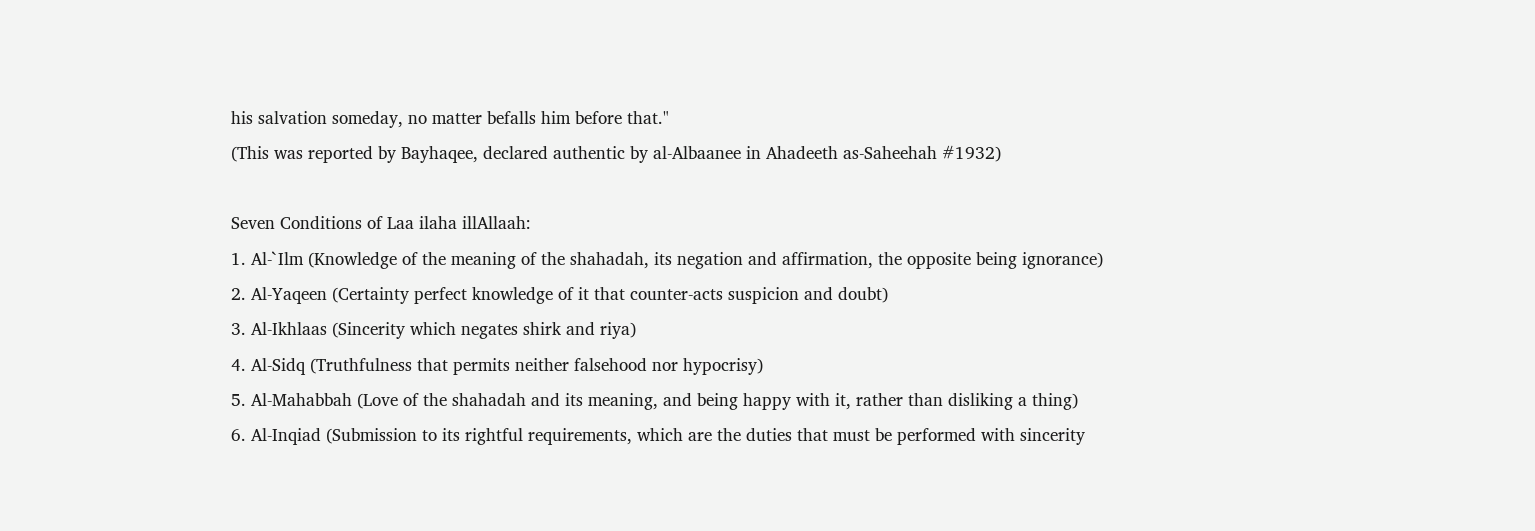his salvation someday, no matter befalls him before that."
(This was reported by Bayhaqee, declared authentic by al-Albaanee in Ahadeeth as-Saheehah #1932)

Seven Conditions of Laa ilaha illAllaah:
1. Al-`Ilm (Knowledge of the meaning of the shahadah, its negation and affirmation, the opposite being ignorance)
2. Al-Yaqeen (Certainty perfect knowledge of it that counter-acts suspicion and doubt)
3. Al-Ikhlaas (Sincerity which negates shirk and riya)
4. Al-Sidq (Truthfulness that permits neither falsehood nor hypocrisy)
5. Al-Mahabbah (Love of the shahadah and its meaning, and being happy with it, rather than disliking a thing)
6. Al-Inqiad (Submission to its rightful requirements, which are the duties that must be performed with sincerity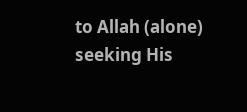to Allah (alone) seeking His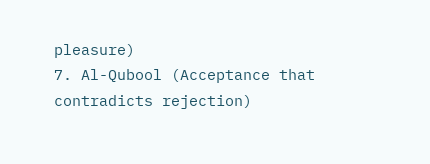pleasure)
7. Al-Qubool (Acceptance that contradicts rejection)